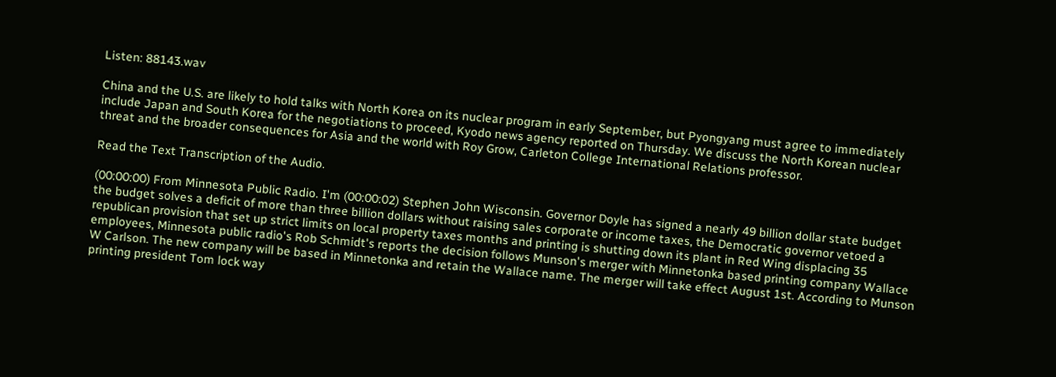Listen: 88143.wav

China and the U.S. are likely to hold talks with North Korea on its nuclear program in early September, but Pyongyang must agree to immediately include Japan and South Korea for the negotiations to proceed, Kyodo news agency reported on Thursday. We discuss the North Korean nuclear threat and the broader consequences for Asia and the world with Roy Grow, Carleton College International Relations professor.

Read the Text Transcription of the Audio.

(00:00:00) From Minnesota Public Radio. I'm (00:00:02) Stephen John Wisconsin. Governor Doyle has signed a nearly 49 billion dollar state budget the budget solves a deficit of more than three billion dollars without raising sales corporate or income taxes, the Democratic governor vetoed a republican provision that set up strict limits on local property taxes months and printing is shutting down its plant in Red Wing displacing 35 employees, Minnesota public radio's Rob Schmidt's reports the decision follows Munson's merger with Minnetonka based printing company Wallace W Carlson. The new company will be based in Minnetonka and retain the Wallace name. The merger will take effect August 1st. According to Munson printing president Tom lock way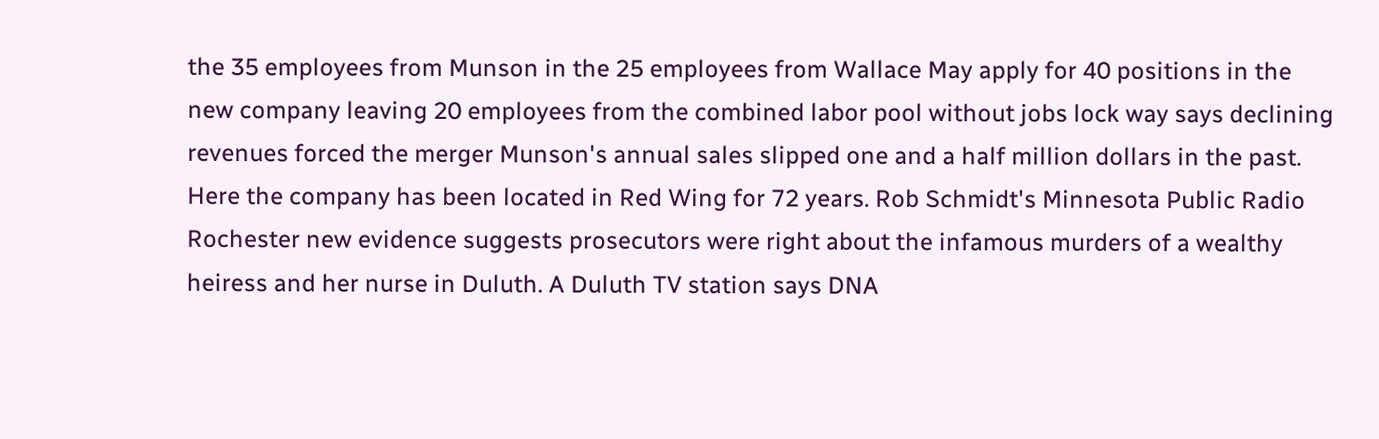the 35 employees from Munson in the 25 employees from Wallace May apply for 40 positions in the new company leaving 20 employees from the combined labor pool without jobs lock way says declining revenues forced the merger Munson's annual sales slipped one and a half million dollars in the past. Here the company has been located in Red Wing for 72 years. Rob Schmidt's Minnesota Public Radio Rochester new evidence suggests prosecutors were right about the infamous murders of a wealthy heiress and her nurse in Duluth. A Duluth TV station says DNA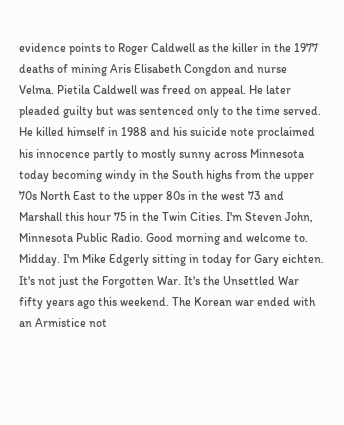evidence points to Roger Caldwell as the killer in the 1977 deaths of mining Aris Elisabeth Congdon and nurse Velma. Pietila Caldwell was freed on appeal. He later pleaded guilty but was sentenced only to the time served. He killed himself in 1988 and his suicide note proclaimed his innocence partly to mostly sunny across Minnesota today becoming windy in the South highs from the upper 70s North East to the upper 80s in the west 73 and Marshall this hour 75 in the Twin Cities. I'm Steven John, Minnesota Public Radio. Good morning and welcome to. Midday. I'm Mike Edgerly sitting in today for Gary eichten. It's not just the Forgotten War. It's the Unsettled War fifty years ago this weekend. The Korean war ended with an Armistice not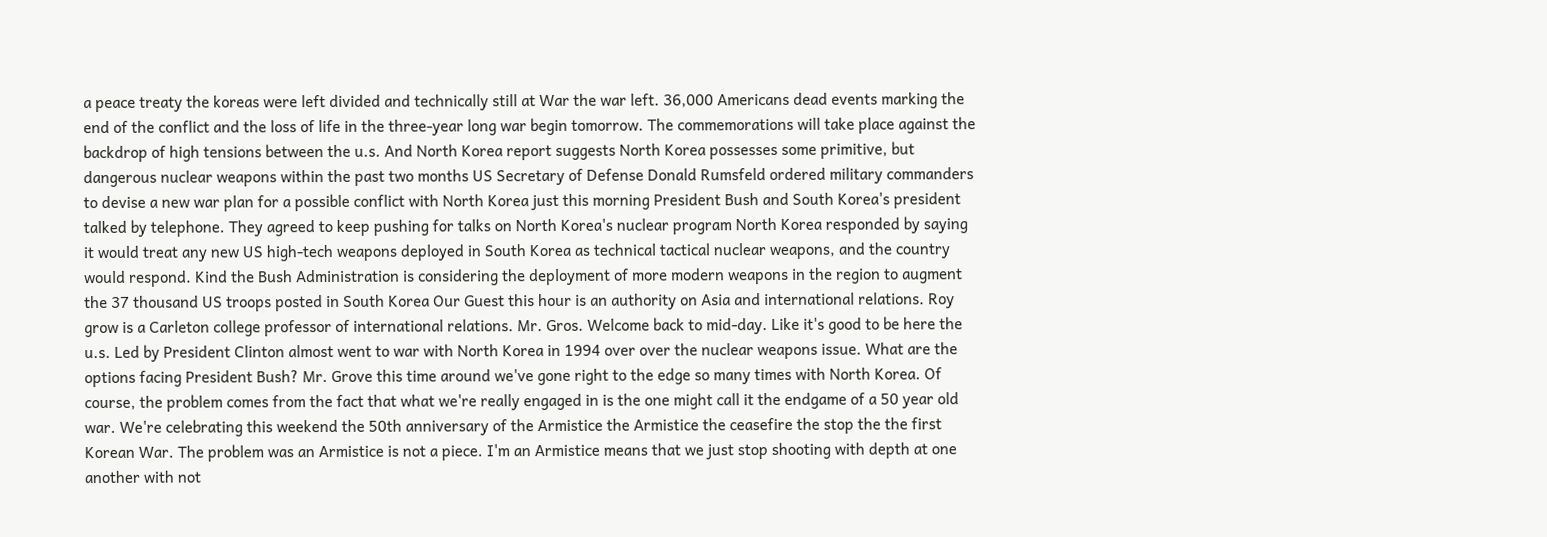a peace treaty the koreas were left divided and technically still at War the war left. 36,000 Americans dead events marking the end of the conflict and the loss of life in the three-year long war begin tomorrow. The commemorations will take place against the backdrop of high tensions between the u.s. And North Korea report suggests North Korea possesses some primitive, but dangerous nuclear weapons within the past two months US Secretary of Defense Donald Rumsfeld ordered military commanders to devise a new war plan for a possible conflict with North Korea just this morning President Bush and South Korea's president talked by telephone. They agreed to keep pushing for talks on North Korea's nuclear program North Korea responded by saying it would treat any new US high-tech weapons deployed in South Korea as technical tactical nuclear weapons, and the country would respond. Kind the Bush Administration is considering the deployment of more modern weapons in the region to augment the 37 thousand US troops posted in South Korea Our Guest this hour is an authority on Asia and international relations. Roy grow is a Carleton college professor of international relations. Mr. Gros. Welcome back to mid-day. Like it's good to be here the u.s. Led by President Clinton almost went to war with North Korea in 1994 over over the nuclear weapons issue. What are the options facing President Bush? Mr. Grove this time around we've gone right to the edge so many times with North Korea. Of course, the problem comes from the fact that what we're really engaged in is the one might call it the endgame of a 50 year old war. We're celebrating this weekend the 50th anniversary of the Armistice the Armistice the ceasefire the stop the the first Korean War. The problem was an Armistice is not a piece. I'm an Armistice means that we just stop shooting with depth at one another with not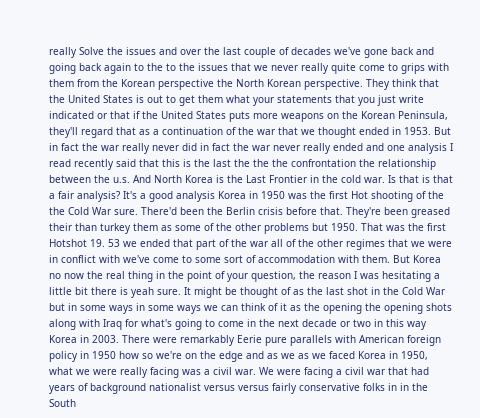really Solve the issues and over the last couple of decades we've gone back and going back again to the to the issues that we never really quite come to grips with them from the Korean perspective the North Korean perspective. They think that the United States is out to get them what your statements that you just write indicated or that if the United States puts more weapons on the Korean Peninsula, they'll regard that as a continuation of the war that we thought ended in 1953. But in fact the war really never did in fact the war never really ended and one analysis I read recently said that this is the last the the the confrontation the relationship between the u.s. And North Korea is the Last Frontier in the cold war. Is that is that a fair analysis? It's a good analysis Korea in 1950 was the first Hot shooting of the the Cold War sure. There'd been the Berlin crisis before that. They're been greased their than turkey them as some of the other problems but 1950. That was the first Hotshot 19. 53 we ended that part of the war all of the other regimes that we were in conflict with we've come to some sort of accommodation with them. But Korea no now the real thing in the point of your question, the reason I was hesitating a little bit there is yeah sure. It might be thought of as the last shot in the Cold War but in some ways in some ways we can think of it as the opening the opening shots along with Iraq for what's going to come in the next decade or two in this way Korea in 2003. There were remarkably Eerie pure parallels with American foreign policy in 1950 how so we're on the edge and as we as we faced Korea in 1950, what we were really facing was a civil war. We were facing a civil war that had years of background nationalist versus versus fairly conservative folks in in the South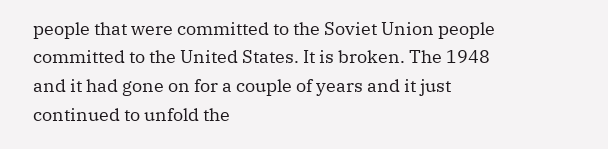people that were committed to the Soviet Union people committed to the United States. It is broken. The 1948 and it had gone on for a couple of years and it just continued to unfold the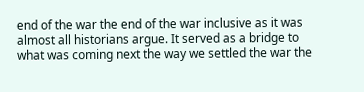end of the war the end of the war inclusive as it was almost all historians argue. It served as a bridge to what was coming next the way we settled the war the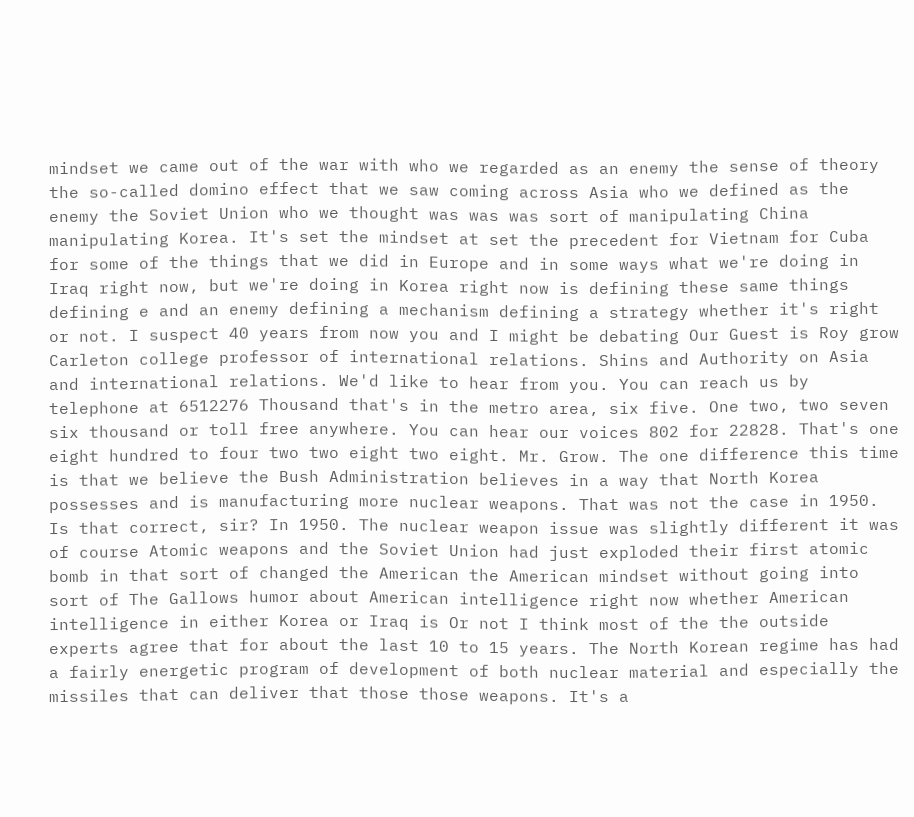mindset we came out of the war with who we regarded as an enemy the sense of theory the so-called domino effect that we saw coming across Asia who we defined as the enemy the Soviet Union who we thought was was was sort of manipulating China manipulating Korea. It's set the mindset at set the precedent for Vietnam for Cuba for some of the things that we did in Europe and in some ways what we're doing in Iraq right now, but we're doing in Korea right now is defining these same things defining e and an enemy defining a mechanism defining a strategy whether it's right or not. I suspect 40 years from now you and I might be debating Our Guest is Roy grow Carleton college professor of international relations. Shins and Authority on Asia and international relations. We'd like to hear from you. You can reach us by telephone at 6512276 Thousand that's in the metro area, six five. One two, two seven six thousand or toll free anywhere. You can hear our voices 802 for 22828. That's one eight hundred to four two two eight two eight. Mr. Grow. The one difference this time is that we believe the Bush Administration believes in a way that North Korea possesses and is manufacturing more nuclear weapons. That was not the case in 1950. Is that correct, sir? In 1950. The nuclear weapon issue was slightly different it was of course Atomic weapons and the Soviet Union had just exploded their first atomic bomb in that sort of changed the American the American mindset without going into sort of The Gallows humor about American intelligence right now whether American intelligence in either Korea or Iraq is Or not I think most of the the outside experts agree that for about the last 10 to 15 years. The North Korean regime has had a fairly energetic program of development of both nuclear material and especially the missiles that can deliver that those those weapons. It's a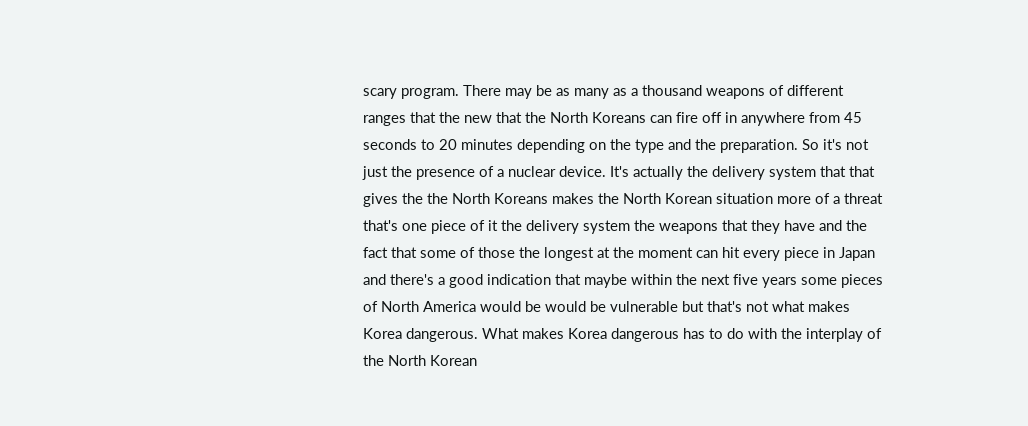scary program. There may be as many as a thousand weapons of different ranges that the new that the North Koreans can fire off in anywhere from 45 seconds to 20 minutes depending on the type and the preparation. So it's not just the presence of a nuclear device. It's actually the delivery system that that gives the the North Koreans makes the North Korean situation more of a threat that's one piece of it the delivery system the weapons that they have and the fact that some of those the longest at the moment can hit every piece in Japan and there's a good indication that maybe within the next five years some pieces of North America would be would be vulnerable but that's not what makes Korea dangerous. What makes Korea dangerous has to do with the interplay of the North Korean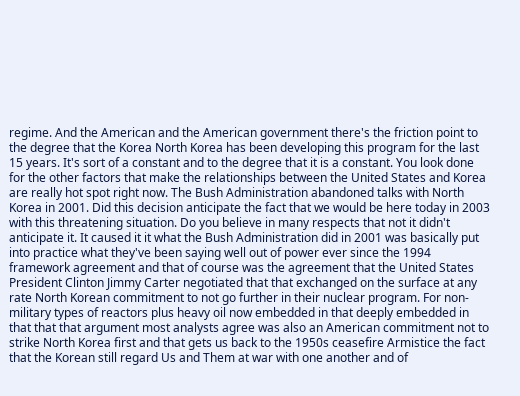regime. And the American and the American government there's the friction point to the degree that the Korea North Korea has been developing this program for the last 15 years. It's sort of a constant and to the degree that it is a constant. You look done for the other factors that make the relationships between the United States and Korea are really hot spot right now. The Bush Administration abandoned talks with North Korea in 2001. Did this decision anticipate the fact that we would be here today in 2003 with this threatening situation. Do you believe in many respects that not it didn't anticipate it. It caused it it what the Bush Administration did in 2001 was basically put into practice what they've been saying well out of power ever since the 1994 framework agreement and that of course was the agreement that the United States President Clinton Jimmy Carter negotiated that that exchanged on the surface at any rate North Korean commitment to not go further in their nuclear program. For non-military types of reactors plus heavy oil now embedded in that deeply embedded in that that that argument most analysts agree was also an American commitment not to strike North Korea first and that gets us back to the 1950s ceasefire Armistice the fact that the Korean still regard Us and Them at war with one another and of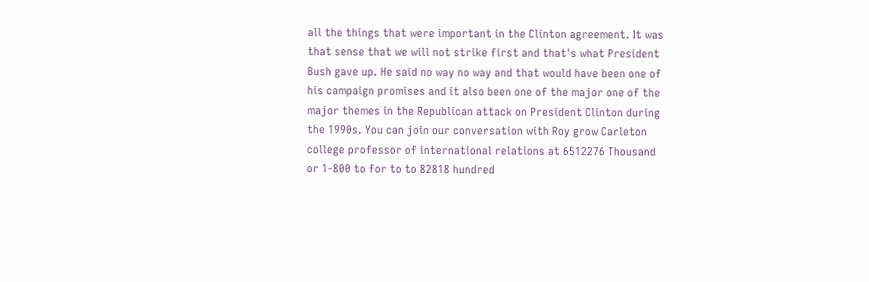all the things that were important in the Clinton agreement. It was that sense that we will not strike first and that's what President Bush gave up. He said no way no way and that would have been one of his campaign promises and it also been one of the major one of the major themes in the Republican attack on President Clinton during the 1990s. You can join our conversation with Roy grow Carleton college professor of international relations at 6512276 Thousand or 1-800 to for to to 82818 hundred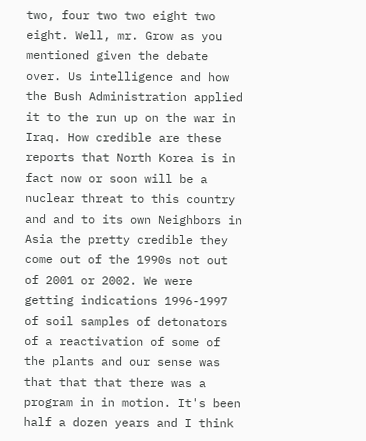two, four two two eight two eight. Well, mr. Grow as you mentioned given the debate over. Us intelligence and how the Bush Administration applied it to the run up on the war in Iraq. How credible are these reports that North Korea is in fact now or soon will be a nuclear threat to this country and and to its own Neighbors in Asia the pretty credible they come out of the 1990s not out of 2001 or 2002. We were getting indications 1996-1997 of soil samples of detonators of a reactivation of some of the plants and our sense was that that that there was a program in in motion. It's been half a dozen years and I think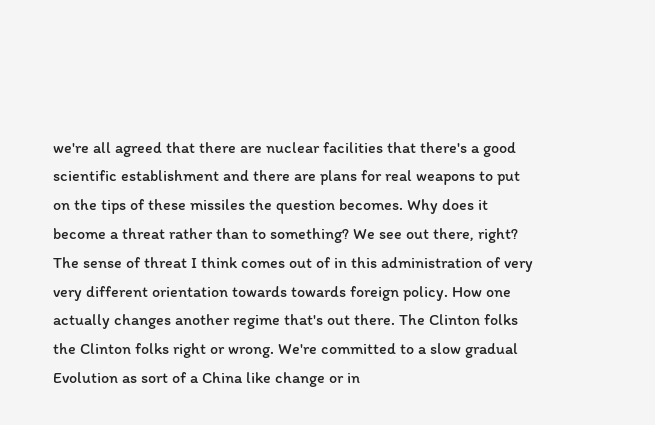we're all agreed that there are nuclear facilities that there's a good scientific establishment and there are plans for real weapons to put on the tips of these missiles the question becomes. Why does it become a threat rather than to something? We see out there, right? The sense of threat I think comes out of in this administration of very very different orientation towards towards foreign policy. How one actually changes another regime that's out there. The Clinton folks the Clinton folks right or wrong. We're committed to a slow gradual Evolution as sort of a China like change or in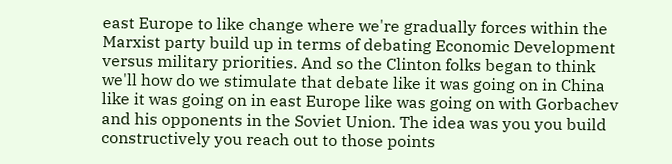east Europe to like change where we're gradually forces within the Marxist party build up in terms of debating Economic Development versus military priorities. And so the Clinton folks began to think we'll how do we stimulate that debate like it was going on in China like it was going on in east Europe like was going on with Gorbachev and his opponents in the Soviet Union. The idea was you you build constructively you reach out to those points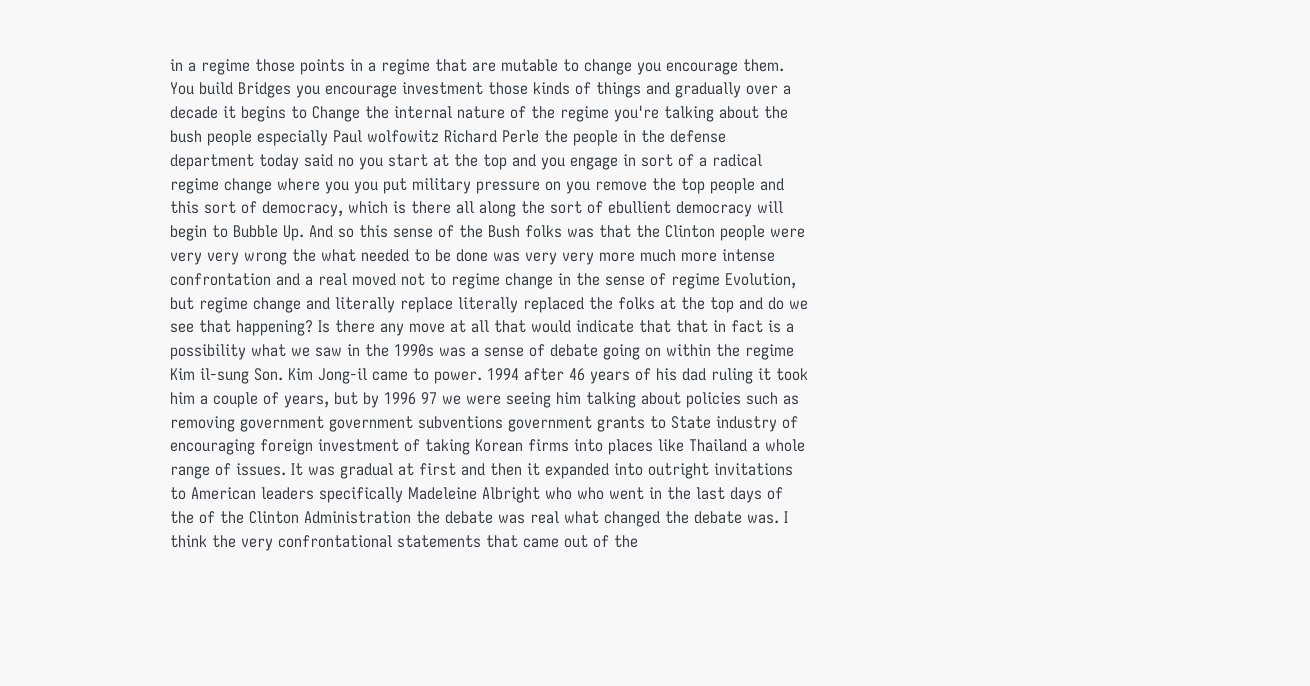in a regime those points in a regime that are mutable to change you encourage them. You build Bridges you encourage investment those kinds of things and gradually over a decade it begins to Change the internal nature of the regime you're talking about the bush people especially Paul wolfowitz Richard Perle the people in the defense department today said no you start at the top and you engage in sort of a radical regime change where you you put military pressure on you remove the top people and this sort of democracy, which is there all along the sort of ebullient democracy will begin to Bubble Up. And so this sense of the Bush folks was that the Clinton people were very very wrong the what needed to be done was very very more much more intense confrontation and a real moved not to regime change in the sense of regime Evolution, but regime change and literally replace literally replaced the folks at the top and do we see that happening? Is there any move at all that would indicate that that in fact is a possibility what we saw in the 1990s was a sense of debate going on within the regime Kim il-sung Son. Kim Jong-il came to power. 1994 after 46 years of his dad ruling it took him a couple of years, but by 1996 97 we were seeing him talking about policies such as removing government government subventions government grants to State industry of encouraging foreign investment of taking Korean firms into places like Thailand a whole range of issues. It was gradual at first and then it expanded into outright invitations to American leaders specifically Madeleine Albright who who went in the last days of the of the Clinton Administration the debate was real what changed the debate was. I think the very confrontational statements that came out of the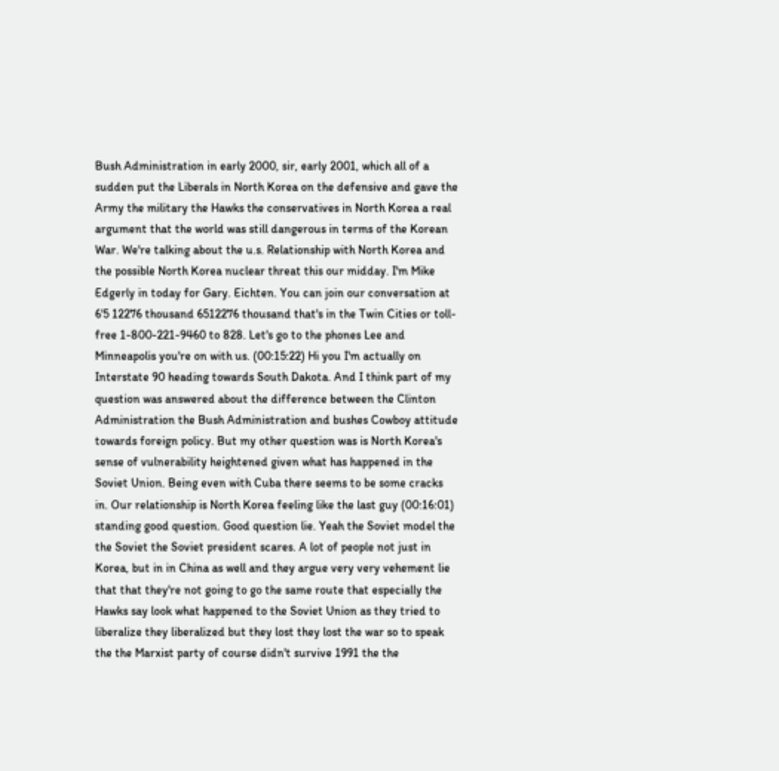Bush Administration in early 2000, sir, early 2001, which all of a sudden put the Liberals in North Korea on the defensive and gave the Army the military the Hawks the conservatives in North Korea a real argument that the world was still dangerous in terms of the Korean War. We're talking about the u.s. Relationship with North Korea and the possible North Korea nuclear threat this our midday. I'm Mike Edgerly in today for Gary. Eichten. You can join our conversation at 6'5 12276 thousand 6512276 thousand that's in the Twin Cities or toll-free 1-800-221-9460 to 828. Let's go to the phones Lee and Minneapolis you're on with us. (00:15:22) Hi you I'm actually on Interstate 90 heading towards South Dakota. And I think part of my question was answered about the difference between the Clinton Administration the Bush Administration and bushes Cowboy attitude towards foreign policy. But my other question was is North Korea's sense of vulnerability heightened given what has happened in the Soviet Union. Being even with Cuba there seems to be some cracks in. Our relationship is North Korea feeling like the last guy (00:16:01) standing good question. Good question lie. Yeah the Soviet model the the Soviet the Soviet president scares. A lot of people not just in Korea, but in in China as well and they argue very very vehement lie that that they're not going to go the same route that especially the Hawks say look what happened to the Soviet Union as they tried to liberalize they liberalized but they lost they lost the war so to speak the the Marxist party of course didn't survive 1991 the the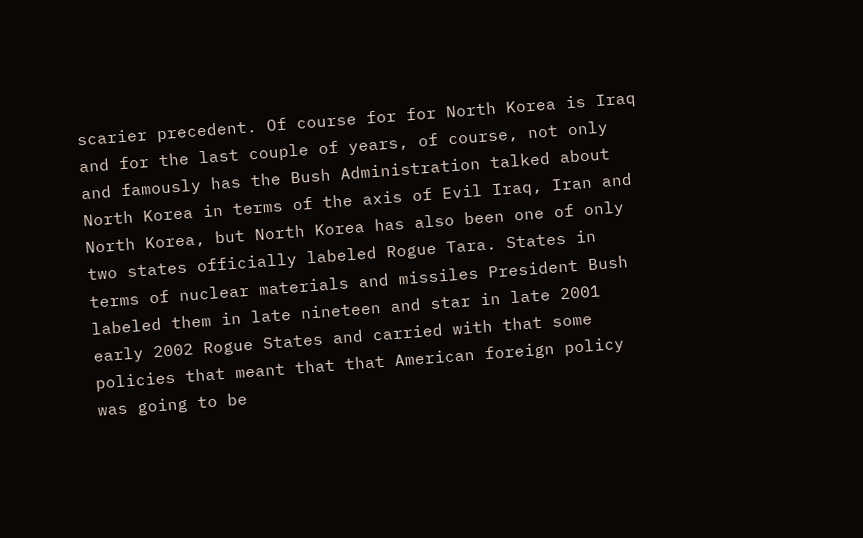scarier precedent. Of course for for North Korea is Iraq and for the last couple of years, of course, not only and famously has the Bush Administration talked about North Korea in terms of the axis of Evil Iraq, Iran and North Korea, but North Korea has also been one of only two states officially labeled Rogue Tara. States in terms of nuclear materials and missiles President Bush labeled them in late nineteen and star in late 2001 early 2002 Rogue States and carried with that some policies that meant that that American foreign policy was going to be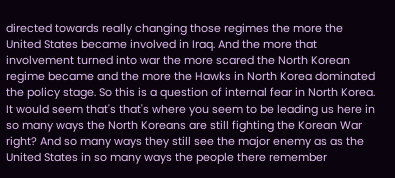directed towards really changing those regimes the more the United States became involved in Iraq. And the more that involvement turned into war the more scared the North Korean regime became and the more the Hawks in North Korea dominated the policy stage. So this is a question of internal fear in North Korea. It would seem that's that's where you seem to be leading us here in so many ways the North Koreans are still fighting the Korean War right? And so many ways they still see the major enemy as as the United States in so many ways the people there remember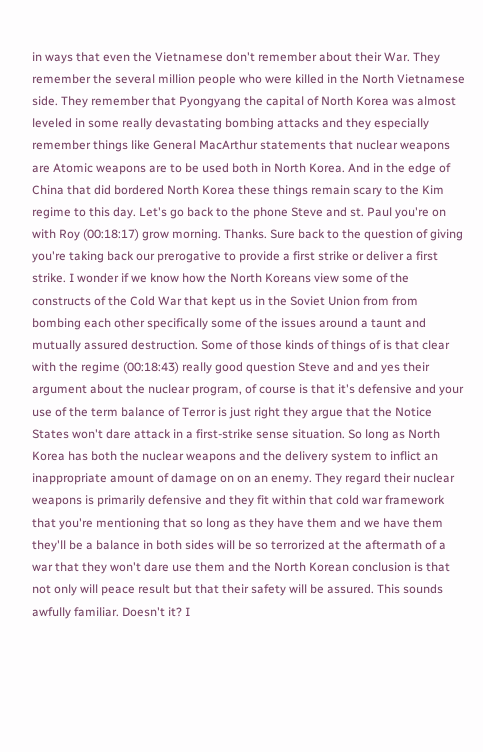in ways that even the Vietnamese don't remember about their War. They remember the several million people who were killed in the North Vietnamese side. They remember that Pyongyang the capital of North Korea was almost leveled in some really devastating bombing attacks and they especially remember things like General MacArthur statements that nuclear weapons are Atomic weapons are to be used both in North Korea. And in the edge of China that did bordered North Korea these things remain scary to the Kim regime to this day. Let's go back to the phone Steve and st. Paul you're on with Roy (00:18:17) grow morning. Thanks. Sure back to the question of giving you're taking back our prerogative to provide a first strike or deliver a first strike. I wonder if we know how the North Koreans view some of the constructs of the Cold War that kept us in the Soviet Union from from bombing each other specifically some of the issues around a taunt and mutually assured destruction. Some of those kinds of things of is that clear with the regime (00:18:43) really good question Steve and and yes their argument about the nuclear program, of course is that it's defensive and your use of the term balance of Terror is just right they argue that the Notice States won't dare attack in a first-strike sense situation. So long as North Korea has both the nuclear weapons and the delivery system to inflict an inappropriate amount of damage on on an enemy. They regard their nuclear weapons is primarily defensive and they fit within that cold war framework that you're mentioning that so long as they have them and we have them they'll be a balance in both sides will be so terrorized at the aftermath of a war that they won't dare use them and the North Korean conclusion is that not only will peace result but that their safety will be assured. This sounds awfully familiar. Doesn't it? I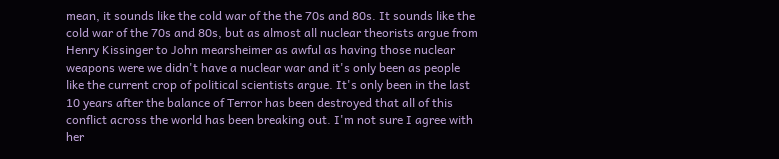mean, it sounds like the cold war of the the 70s and 80s. It sounds like the cold war of the 70s and 80s, but as almost all nuclear theorists argue from Henry Kissinger to John mearsheimer as awful as having those nuclear weapons were we didn't have a nuclear war and it's only been as people like the current crop of political scientists argue. It's only been in the last 10 years after the balance of Terror has been destroyed that all of this conflict across the world has been breaking out. I'm not sure I agree with her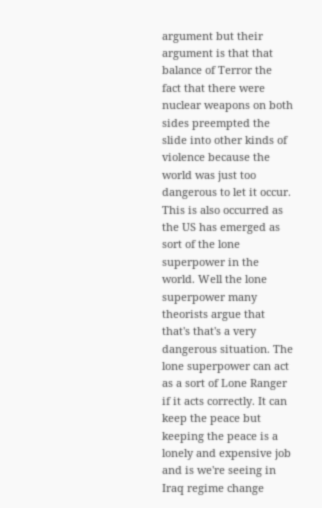argument but their argument is that that balance of Terror the fact that there were nuclear weapons on both sides preempted the slide into other kinds of violence because the world was just too dangerous to let it occur. This is also occurred as the US has emerged as sort of the lone superpower in the world. Well the lone superpower many theorists argue that that's that's a very dangerous situation. The lone superpower can act as a sort of Lone Ranger if it acts correctly. It can keep the peace but keeping the peace is a lonely and expensive job and is we're seeing in Iraq regime change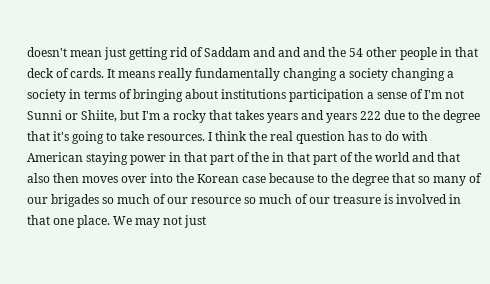doesn't mean just getting rid of Saddam and and and the 54 other people in that deck of cards. It means really fundamentally changing a society changing a society in terms of bringing about institutions participation a sense of I'm not Sunni or Shiite, but I'm a rocky that takes years and years 222 due to the degree that it's going to take resources. I think the real question has to do with American staying power in that part of the in that part of the world and that also then moves over into the Korean case because to the degree that so many of our brigades so much of our resource so much of our treasure is involved in that one place. We may not just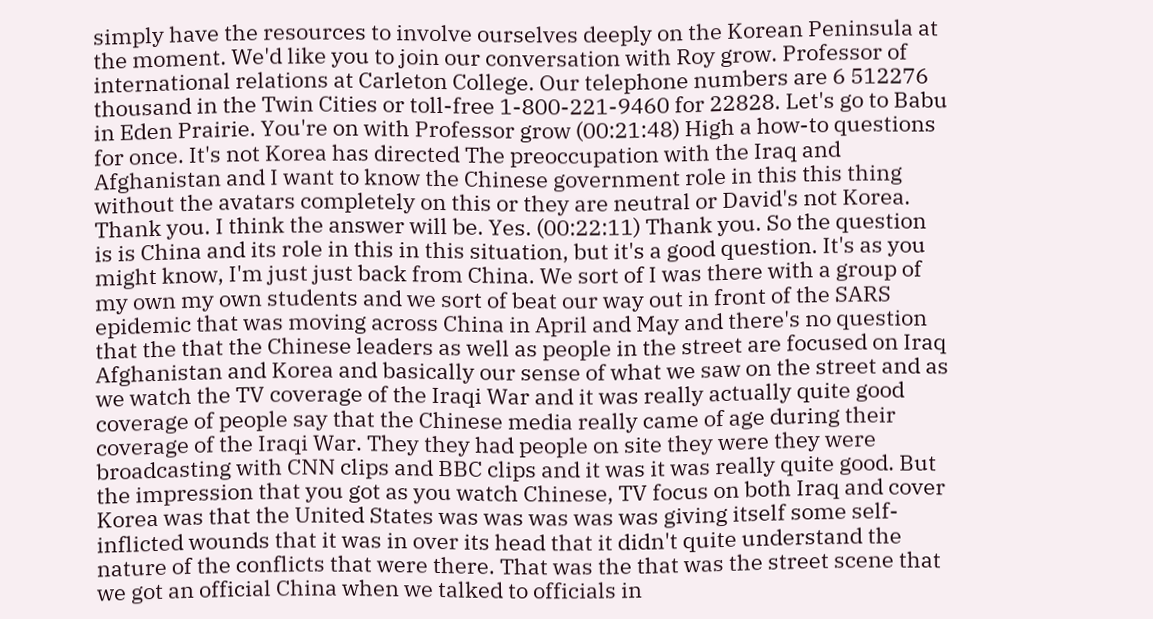simply have the resources to involve ourselves deeply on the Korean Peninsula at the moment. We'd like you to join our conversation with Roy grow. Professor of international relations at Carleton College. Our telephone numbers are 6 512276 thousand in the Twin Cities or toll-free 1-800-221-9460 for 22828. Let's go to Babu in Eden Prairie. You're on with Professor grow (00:21:48) High a how-to questions for once. It's not Korea has directed The preoccupation with the Iraq and Afghanistan and I want to know the Chinese government role in this this thing without the avatars completely on this or they are neutral or David's not Korea. Thank you. I think the answer will be. Yes. (00:22:11) Thank you. So the question is is China and its role in this in this situation, but it's a good question. It's as you might know, I'm just just back from China. We sort of I was there with a group of my own my own students and we sort of beat our way out in front of the SARS epidemic that was moving across China in April and May and there's no question that the that the Chinese leaders as well as people in the street are focused on Iraq Afghanistan and Korea and basically our sense of what we saw on the street and as we watch the TV coverage of the Iraqi War and it was really actually quite good coverage of people say that the Chinese media really came of age during their coverage of the Iraqi War. They they had people on site they were they were broadcasting with CNN clips and BBC clips and it was it was really quite good. But the impression that you got as you watch Chinese, TV focus on both Iraq and cover Korea was that the United States was was was was was giving itself some self-inflicted wounds that it was in over its head that it didn't quite understand the nature of the conflicts that were there. That was the that was the street scene that we got an official China when we talked to officials in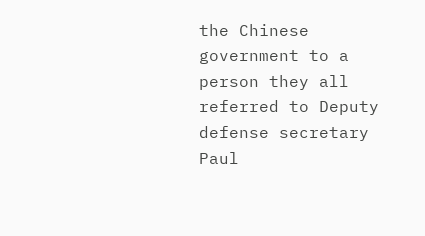the Chinese government to a person they all referred to Deputy defense secretary Paul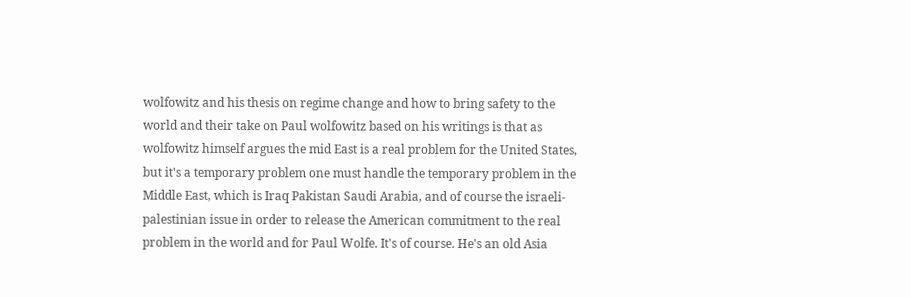wolfowitz and his thesis on regime change and how to bring safety to the world and their take on Paul wolfowitz based on his writings is that as wolfowitz himself argues the mid East is a real problem for the United States, but it's a temporary problem one must handle the temporary problem in the Middle East, which is Iraq Pakistan Saudi Arabia, and of course the israeli-palestinian issue in order to release the American commitment to the real problem in the world and for Paul Wolfe. It's of course. He's an old Asia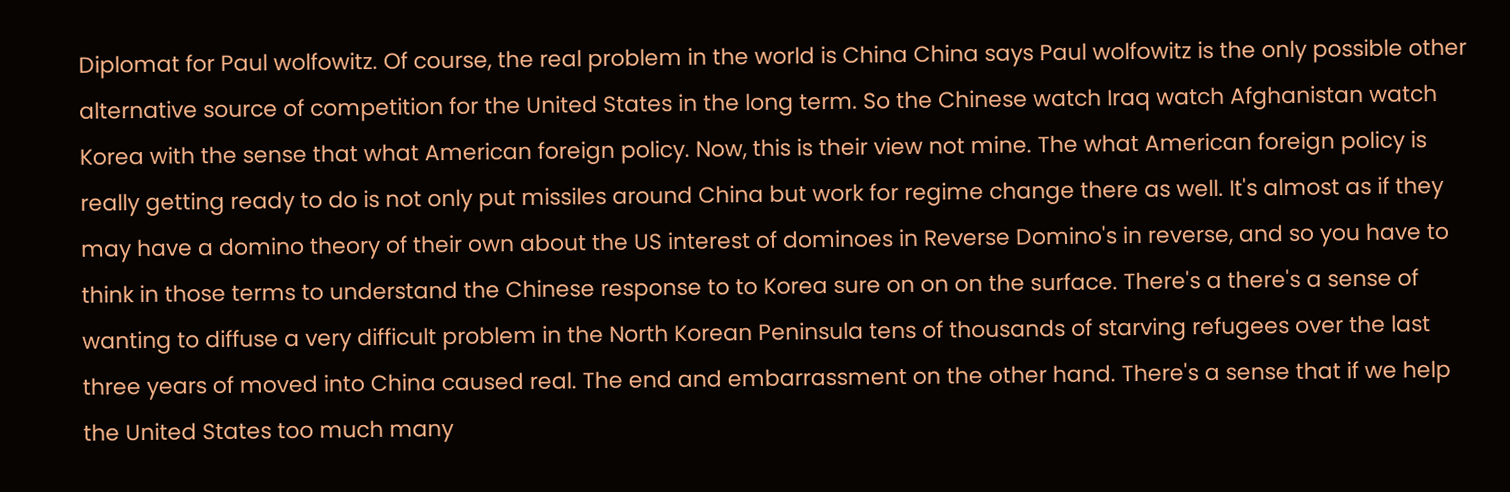Diplomat for Paul wolfowitz. Of course, the real problem in the world is China China says Paul wolfowitz is the only possible other alternative source of competition for the United States in the long term. So the Chinese watch Iraq watch Afghanistan watch Korea with the sense that what American foreign policy. Now, this is their view not mine. The what American foreign policy is really getting ready to do is not only put missiles around China but work for regime change there as well. It's almost as if they may have a domino theory of their own about the US interest of dominoes in Reverse Domino's in reverse, and so you have to think in those terms to understand the Chinese response to to Korea sure on on on the surface. There's a there's a sense of wanting to diffuse a very difficult problem in the North Korean Peninsula tens of thousands of starving refugees over the last three years of moved into China caused real. The end and embarrassment on the other hand. There's a sense that if we help the United States too much many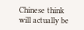Chinese think will actually be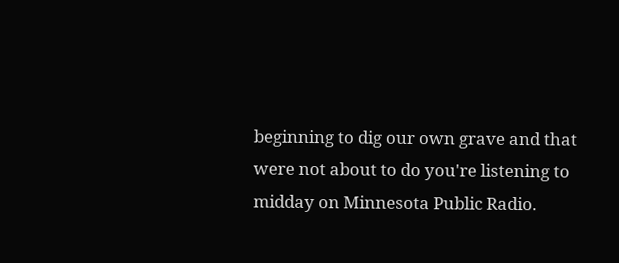beginning to dig our own grave and that were not about to do you're listening to midday on Minnesota Public Radio.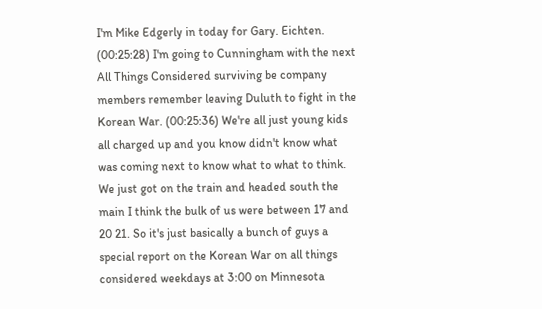I'm Mike Edgerly in today for Gary. Eichten. (00:25:28) I'm going to Cunningham with the next All Things Considered surviving be company members remember leaving Duluth to fight in the Korean War. (00:25:36) We're all just young kids all charged up and you know didn't know what was coming next to know what to what to think. We just got on the train and headed south the main I think the bulk of us were between 17 and 20 21. So it's just basically a bunch of guys a special report on the Korean War on all things considered weekdays at 3:00 on Minnesota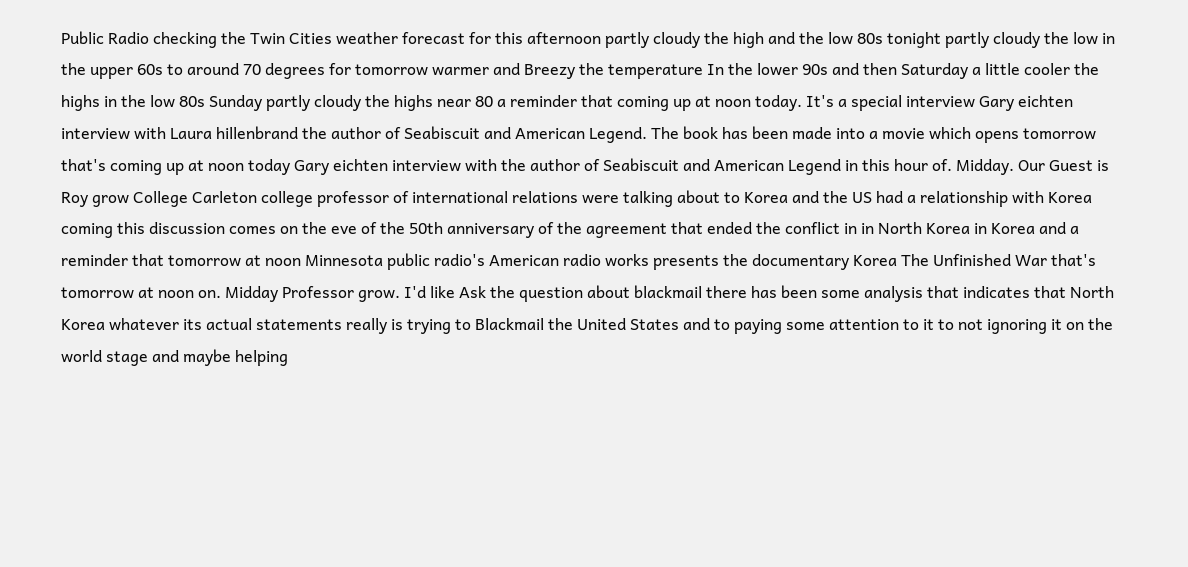Public Radio checking the Twin Cities weather forecast for this afternoon partly cloudy the high and the low 80s tonight partly cloudy the low in the upper 60s to around 70 degrees for tomorrow warmer and Breezy the temperature In the lower 90s and then Saturday a little cooler the highs in the low 80s Sunday partly cloudy the highs near 80 a reminder that coming up at noon today. It's a special interview Gary eichten interview with Laura hillenbrand the author of Seabiscuit and American Legend. The book has been made into a movie which opens tomorrow that's coming up at noon today Gary eichten interview with the author of Seabiscuit and American Legend in this hour of. Midday. Our Guest is Roy grow College Carleton college professor of international relations were talking about to Korea and the US had a relationship with Korea coming this discussion comes on the eve of the 50th anniversary of the agreement that ended the conflict in in North Korea in Korea and a reminder that tomorrow at noon Minnesota public radio's American radio works presents the documentary Korea The Unfinished War that's tomorrow at noon on. Midday Professor grow. I'd like Ask the question about blackmail there has been some analysis that indicates that North Korea whatever its actual statements really is trying to Blackmail the United States and to paying some attention to it to not ignoring it on the world stage and maybe helping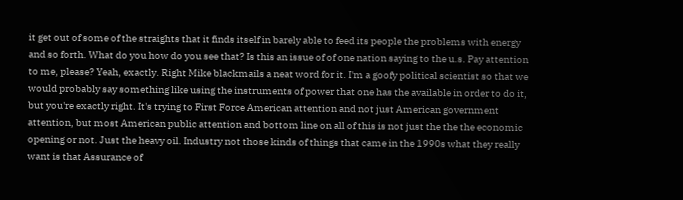it get out of some of the straights that it finds itself in barely able to feed its people the problems with energy and so forth. What do you how do you see that? Is this an issue of of one nation saying to the u.s. Pay attention to me, please? Yeah, exactly. Right Mike blackmails a neat word for it. I'm a goofy political scientist so that we would probably say something like using the instruments of power that one has the available in order to do it, but you're exactly right. It's trying to First Force American attention and not just American government attention, but most American public attention and bottom line on all of this is not just the the the economic opening or not. Just the heavy oil. Industry not those kinds of things that came in the 1990s what they really want is that Assurance of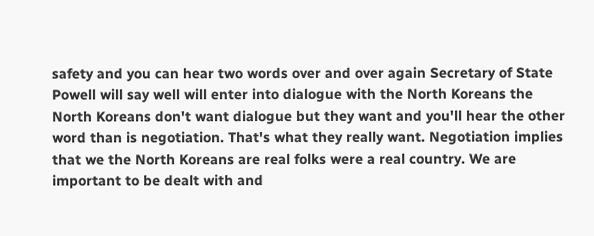safety and you can hear two words over and over again Secretary of State Powell will say well will enter into dialogue with the North Koreans the North Koreans don't want dialogue but they want and you'll hear the other word than is negotiation. That's what they really want. Negotiation implies that we the North Koreans are real folks were a real country. We are important to be dealt with and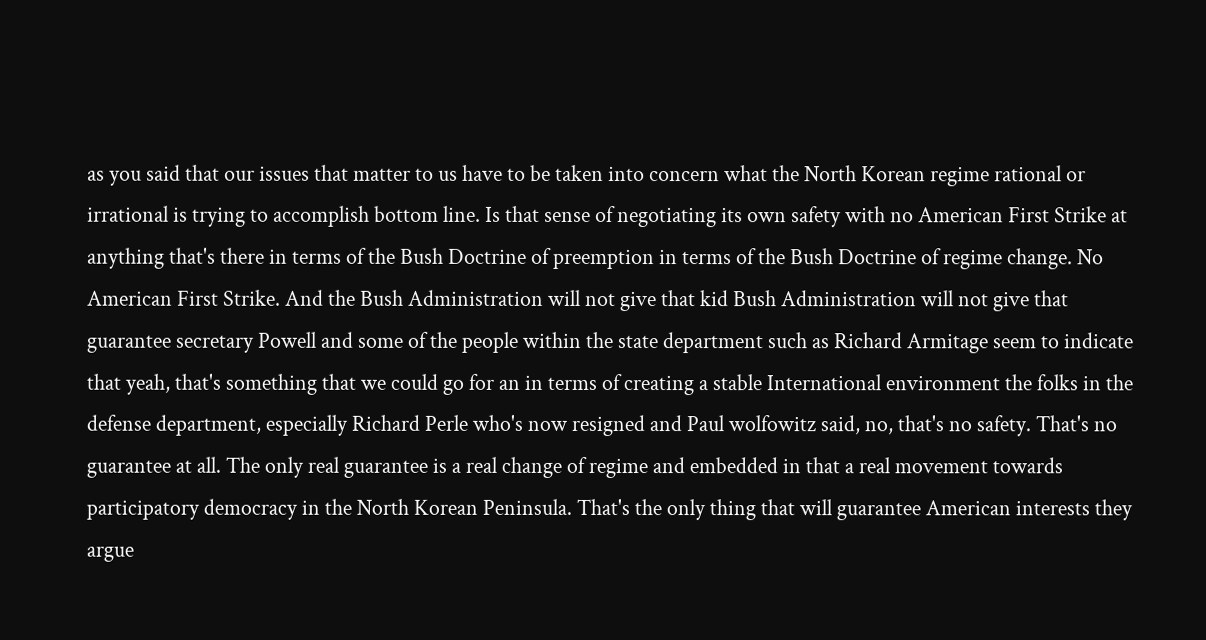as you said that our issues that matter to us have to be taken into concern what the North Korean regime rational or irrational is trying to accomplish bottom line. Is that sense of negotiating its own safety with no American First Strike at anything that's there in terms of the Bush Doctrine of preemption in terms of the Bush Doctrine of regime change. No American First Strike. And the Bush Administration will not give that kid Bush Administration will not give that guarantee secretary Powell and some of the people within the state department such as Richard Armitage seem to indicate that yeah, that's something that we could go for an in terms of creating a stable International environment the folks in the defense department, especially Richard Perle who's now resigned and Paul wolfowitz said, no, that's no safety. That's no guarantee at all. The only real guarantee is a real change of regime and embedded in that a real movement towards participatory democracy in the North Korean Peninsula. That's the only thing that will guarantee American interests they argue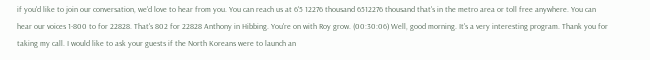if you'd like to join our conversation, we'd love to hear from you. You can reach us at 6'5 12276 thousand 6512276 thousand that's in the metro area or toll free anywhere. You can hear our voices 1-800 to for 22828. That's 802 for 22828 Anthony in Hibbing. You're on with Roy grow. (00:30:06) Well, good morning. It's a very interesting program. Thank you for taking my call. I would like to ask your guests if the North Koreans were to launch an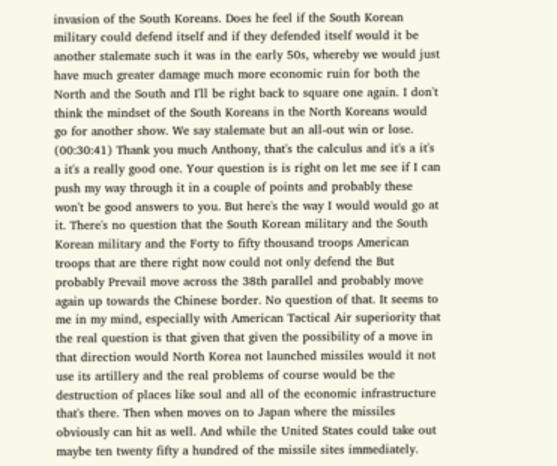invasion of the South Koreans. Does he feel if the South Korean military could defend itself and if they defended itself would it be another stalemate such it was in the early 50s, whereby we would just have much greater damage much more economic ruin for both the North and the South and I'll be right back to square one again. I don't think the mindset of the South Koreans in the North Koreans would go for another show. We say stalemate but an all-out win or lose. (00:30:41) Thank you much Anthony, that's the calculus and it's a it's a it's a really good one. Your question is is right on let me see if I can push my way through it in a couple of points and probably these won't be good answers to you. But here's the way I would would go at it. There's no question that the South Korean military and the South Korean military and the Forty to fifty thousand troops American troops that are there right now could not only defend the But probably Prevail move across the 38th parallel and probably move again up towards the Chinese border. No question of that. It seems to me in my mind, especially with American Tactical Air superiority that the real question is that given that given the possibility of a move in that direction would North Korea not launched missiles would it not use its artillery and the real problems of course would be the destruction of places like soul and all of the economic infrastructure that's there. Then when moves on to Japan where the missiles obviously can hit as well. And while the United States could take out maybe ten twenty fifty a hundred of the missile sites immediately.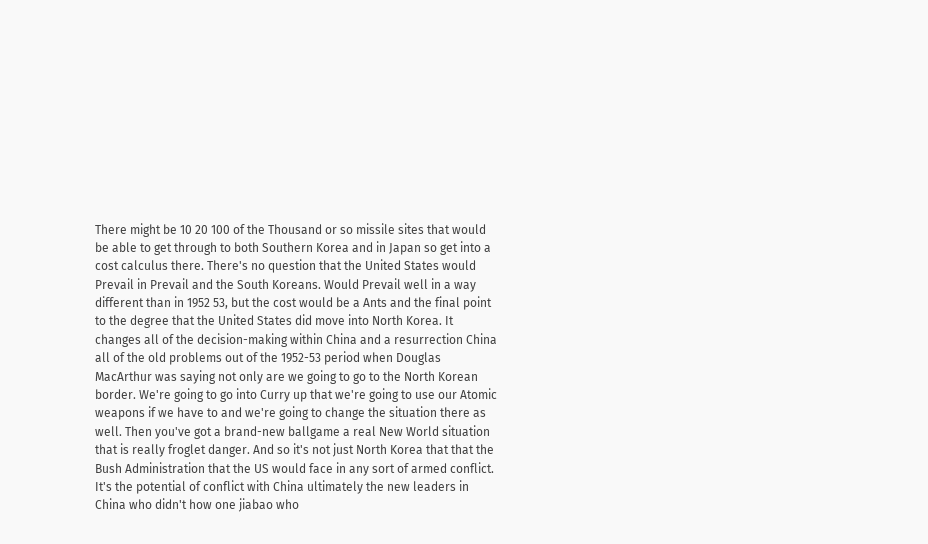There might be 10 20 100 of the Thousand or so missile sites that would be able to get through to both Southern Korea and in Japan so get into a cost calculus there. There's no question that the United States would Prevail in Prevail and the South Koreans. Would Prevail well in a way different than in 1952 53, but the cost would be a Ants and the final point to the degree that the United States did move into North Korea. It changes all of the decision-making within China and a resurrection China all of the old problems out of the 1952-53 period when Douglas MacArthur was saying not only are we going to go to the North Korean border. We're going to go into Curry up that we're going to use our Atomic weapons if we have to and we're going to change the situation there as well. Then you've got a brand-new ballgame a real New World situation that is really froglet danger. And so it's not just North Korea that that the Bush Administration that the US would face in any sort of armed conflict. It's the potential of conflict with China ultimately the new leaders in China who didn't how one jiabao who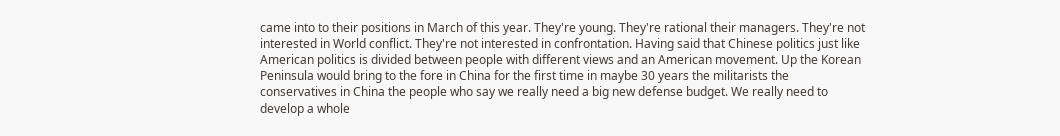came into to their positions in March of this year. They're young. They're rational their managers. They're not interested in World conflict. They're not interested in confrontation. Having said that Chinese politics just like American politics is divided between people with different views and an American movement. Up the Korean Peninsula would bring to the fore in China for the first time in maybe 30 years the militarists the conservatives in China the people who say we really need a big new defense budget. We really need to develop a whole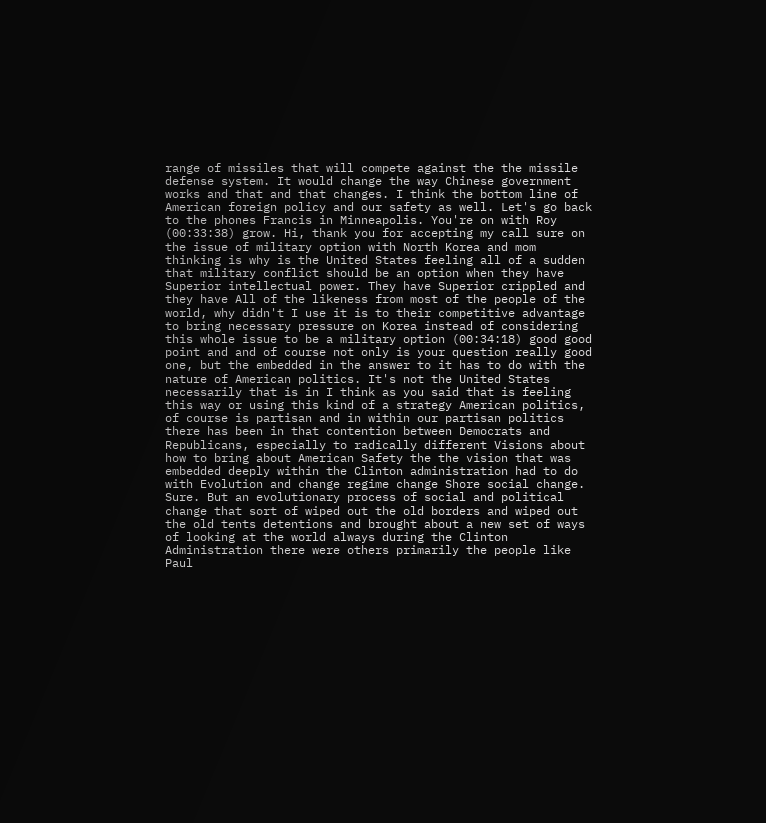range of missiles that will compete against the the missile defense system. It would change the way Chinese government works and that and that changes. I think the bottom line of American foreign policy and our safety as well. Let's go back to the phones Francis in Minneapolis. You're on with Roy (00:33:38) grow. Hi, thank you for accepting my call sure on the issue of military option with North Korea and mom thinking is why is the United States feeling all of a sudden that military conflict should be an option when they have Superior intellectual power. They have Superior crippled and they have All of the likeness from most of the people of the world, why didn't I use it is to their competitive advantage to bring necessary pressure on Korea instead of considering this whole issue to be a military option (00:34:18) good good point and and of course not only is your question really good one, but the embedded in the answer to it has to do with the nature of American politics. It's not the United States necessarily that is in I think as you said that is feeling this way or using this kind of a strategy American politics, of course is partisan and in within our partisan politics there has been in that contention between Democrats and Republicans, especially to radically different Visions about how to bring about American Safety the the vision that was embedded deeply within the Clinton administration had to do with Evolution and change regime change Shore social change. Sure. But an evolutionary process of social and political change that sort of wiped out the old borders and wiped out the old tents detentions and brought about a new set of ways of looking at the world always during the Clinton Administration there were others primarily the people like Paul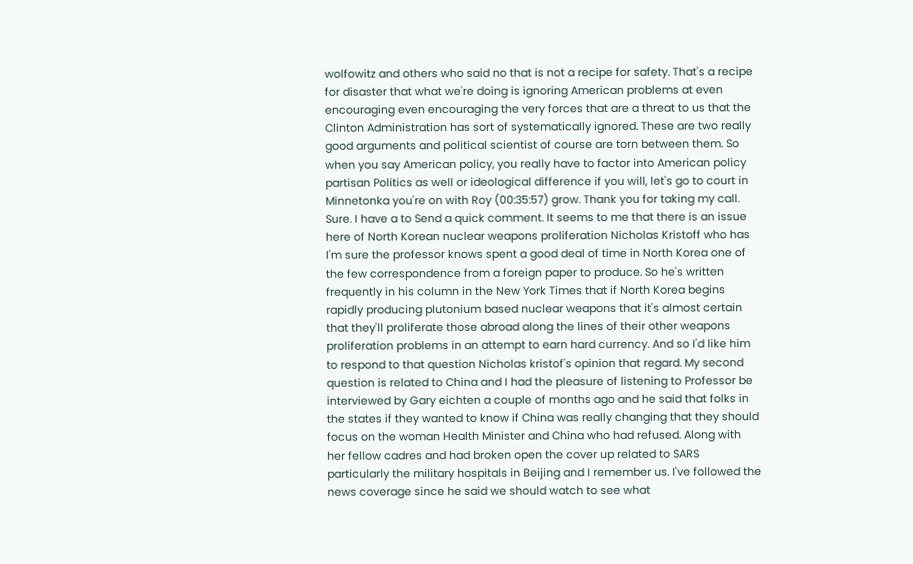wolfowitz and others who said no that is not a recipe for safety. That's a recipe for disaster that what we're doing is ignoring American problems at even encouraging even encouraging the very forces that are a threat to us that the Clinton Administration has sort of systematically ignored. These are two really good arguments and political scientist of course are torn between them. So when you say American policy, you really have to factor into American policy partisan Politics as well or ideological difference if you will, let's go to court in Minnetonka you're on with Roy (00:35:57) grow. Thank you for taking my call. Sure. I have a to Send a quick comment. It seems to me that there is an issue here of North Korean nuclear weapons proliferation Nicholas Kristoff who has I'm sure the professor knows spent a good deal of time in North Korea one of the few correspondence from a foreign paper to produce. So he's written frequently in his column in the New York Times that if North Korea begins rapidly producing plutonium based nuclear weapons that it's almost certain that they'll proliferate those abroad along the lines of their other weapons proliferation problems in an attempt to earn hard currency. And so I'd like him to respond to that question Nicholas kristof's opinion that regard. My second question is related to China and I had the pleasure of listening to Professor be interviewed by Gary eichten a couple of months ago and he said that folks in the states if they wanted to know if China was really changing that they should focus on the woman Health Minister and China who had refused. Along with her fellow cadres and had broken open the cover up related to SARS particularly the military hospitals in Beijing and I remember us. I've followed the news coverage since he said we should watch to see what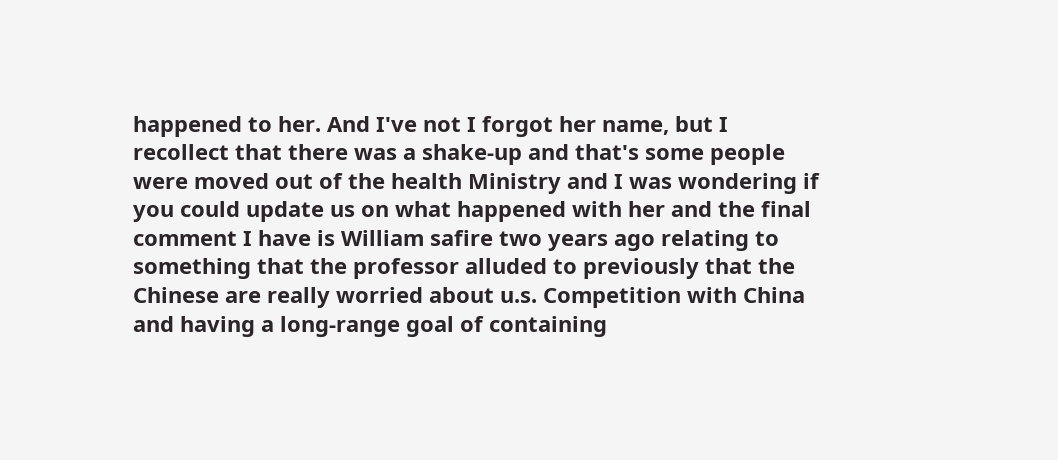happened to her. And I've not I forgot her name, but I recollect that there was a shake-up and that's some people were moved out of the health Ministry and I was wondering if you could update us on what happened with her and the final comment I have is William safire two years ago relating to something that the professor alluded to previously that the Chinese are really worried about u.s. Competition with China and having a long-range goal of containing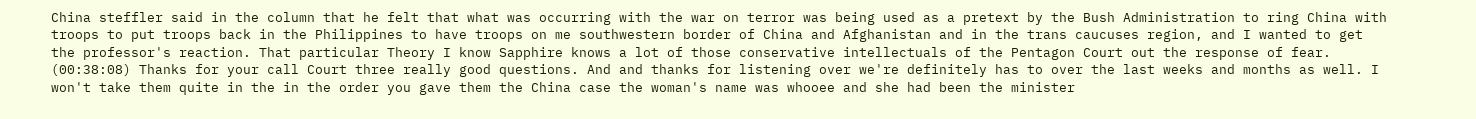China steffler said in the column that he felt that what was occurring with the war on terror was being used as a pretext by the Bush Administration to ring China with troops to put troops back in the Philippines to have troops on me southwestern border of China and Afghanistan and in the trans caucuses region, and I wanted to get the professor's reaction. That particular Theory I know Sapphire knows a lot of those conservative intellectuals of the Pentagon Court out the response of fear. (00:38:08) Thanks for your call Court three really good questions. And and thanks for listening over we're definitely has to over the last weeks and months as well. I won't take them quite in the in the order you gave them the China case the woman's name was whooee and she had been the minister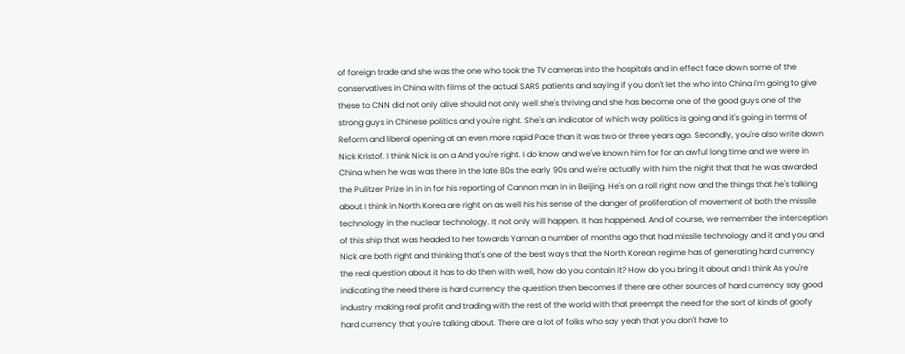of foreign trade and she was the one who took the TV cameras into the hospitals and in effect face down some of the conservatives in China with films of the actual SARS patients and saying if you don't let the who into China I'm going to give these to CNN did not only alive should not only well she's thriving and she has become one of the good guys one of the strong guys in Chinese politics and you're right. She's an indicator of which way politics is going and it's going in terms of Reform and liberal opening at an even more rapid Pace than it was two or three years ago. Secondly, you're also write down Nick Kristof. I think Nick is on a And you're right. I do know and we've known him for for an awful long time and we were in China when he was was there in the late 80s the early 90s and we're actually with him the night that that he was awarded the Pulitzer Prize in in in for his reporting of Cannon man in in Beijing. He's on a roll right now and the things that he's talking about I think in North Korea are right on as well his his sense of the danger of proliferation of movement of both the missile technology in the nuclear technology. It not only will happen. It has happened. And of course, we remember the interception of this ship that was headed to her towards Yaman a number of months ago that had missile technology and it and you and Nick are both right and thinking that's one of the best ways that the North Korean regime has of generating hard currency the real question about it has to do then with well, how do you contain it? How do you bring it about and I think As you're indicating the need there is hard currency the question then becomes if there are other sources of hard currency say good industry making real profit and trading with the rest of the world with that preempt the need for the sort of kinds of goofy hard currency that you're talking about. There are a lot of folks who say yeah that you don't have to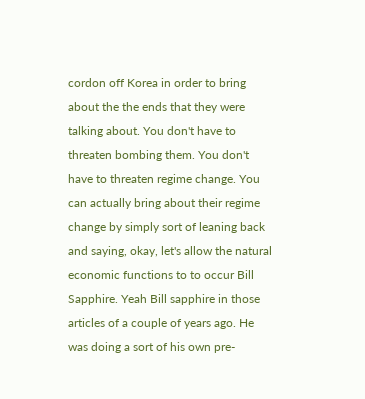cordon off Korea in order to bring about the the ends that they were talking about. You don't have to threaten bombing them. You don't have to threaten regime change. You can actually bring about their regime change by simply sort of leaning back and saying, okay, let's allow the natural economic functions to to occur Bill Sapphire. Yeah Bill sapphire in those articles of a couple of years ago. He was doing a sort of his own pre-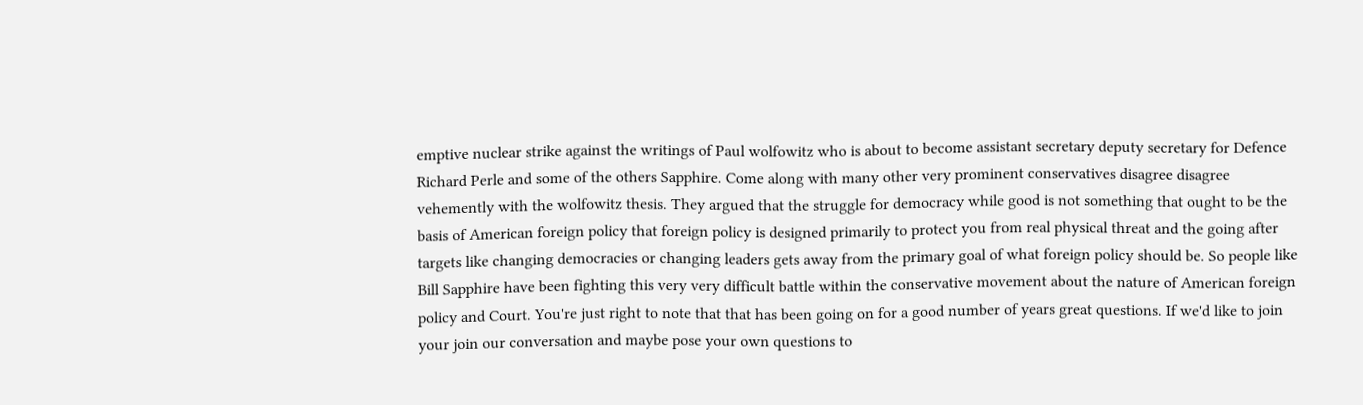emptive nuclear strike against the writings of Paul wolfowitz who is about to become assistant secretary deputy secretary for Defence Richard Perle and some of the others Sapphire. Come along with many other very prominent conservatives disagree disagree vehemently with the wolfowitz thesis. They argued that the struggle for democracy while good is not something that ought to be the basis of American foreign policy that foreign policy is designed primarily to protect you from real physical threat and the going after targets like changing democracies or changing leaders gets away from the primary goal of what foreign policy should be. So people like Bill Sapphire have been fighting this very very difficult battle within the conservative movement about the nature of American foreign policy and Court. You're just right to note that that has been going on for a good number of years great questions. If we'd like to join your join our conversation and maybe pose your own questions to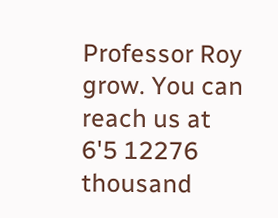Professor Roy grow. You can reach us at 6'5 12276 thousand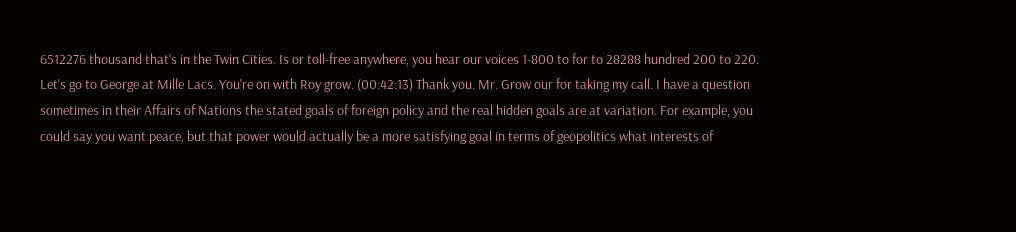6512276 thousand that's in the Twin Cities. Is or toll-free anywhere, you hear our voices 1-800 to for to 28288 hundred 200 to 220. Let's go to George at Mille Lacs. You're on with Roy grow. (00:42:13) Thank you. Mr. Grow our for taking my call. I have a question sometimes in their Affairs of Nations the stated goals of foreign policy and the real hidden goals are at variation. For example, you could say you want peace, but that power would actually be a more satisfying goal in terms of geopolitics what interests of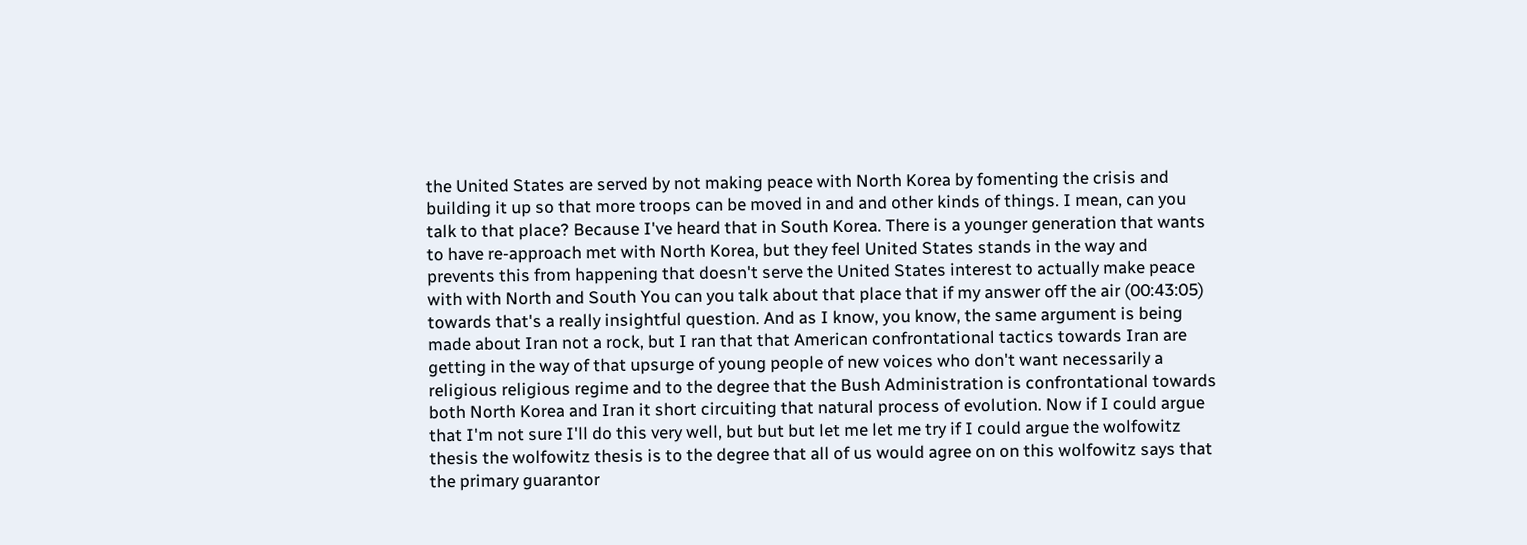the United States are served by not making peace with North Korea by fomenting the crisis and building it up so that more troops can be moved in and and other kinds of things. I mean, can you talk to that place? Because I've heard that in South Korea. There is a younger generation that wants to have re-approach met with North Korea, but they feel United States stands in the way and prevents this from happening that doesn't serve the United States interest to actually make peace with with North and South You can you talk about that place that if my answer off the air (00:43:05) towards that's a really insightful question. And as I know, you know, the same argument is being made about Iran not a rock, but I ran that that American confrontational tactics towards Iran are getting in the way of that upsurge of young people of new voices who don't want necessarily a religious religious regime and to the degree that the Bush Administration is confrontational towards both North Korea and Iran it short circuiting that natural process of evolution. Now if I could argue that I'm not sure I'll do this very well, but but but let me let me try if I could argue the wolfowitz thesis the wolfowitz thesis is to the degree that all of us would agree on on this wolfowitz says that the primary guarantor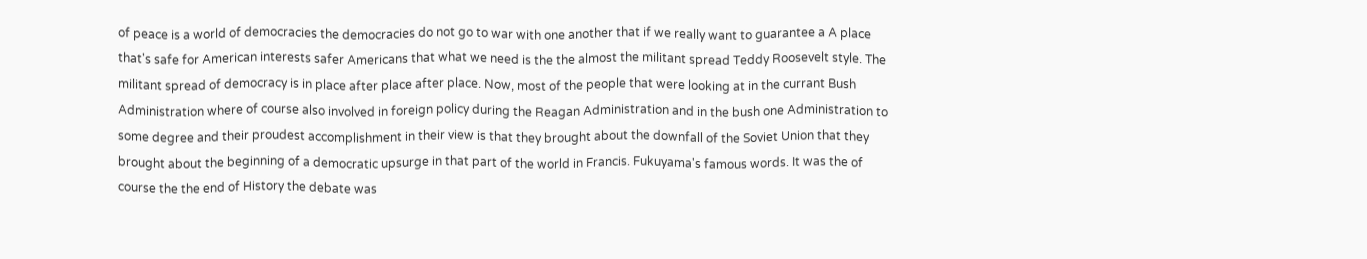of peace is a world of democracies the democracies do not go to war with one another that if we really want to guarantee a A place that's safe for American interests safer Americans that what we need is the the almost the militant spread Teddy Roosevelt style. The militant spread of democracy is in place after place after place. Now, most of the people that were looking at in the currant Bush Administration where of course also involved in foreign policy during the Reagan Administration and in the bush one Administration to some degree and their proudest accomplishment in their view is that they brought about the downfall of the Soviet Union that they brought about the beginning of a democratic upsurge in that part of the world in Francis. Fukuyama's famous words. It was the of course the the end of History the debate was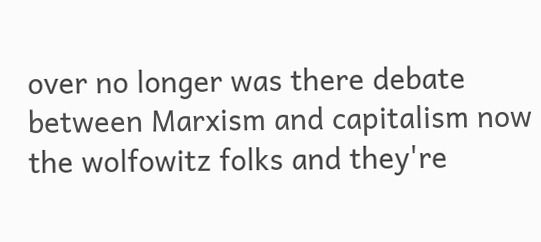over no longer was there debate between Marxism and capitalism now the wolfowitz folks and they're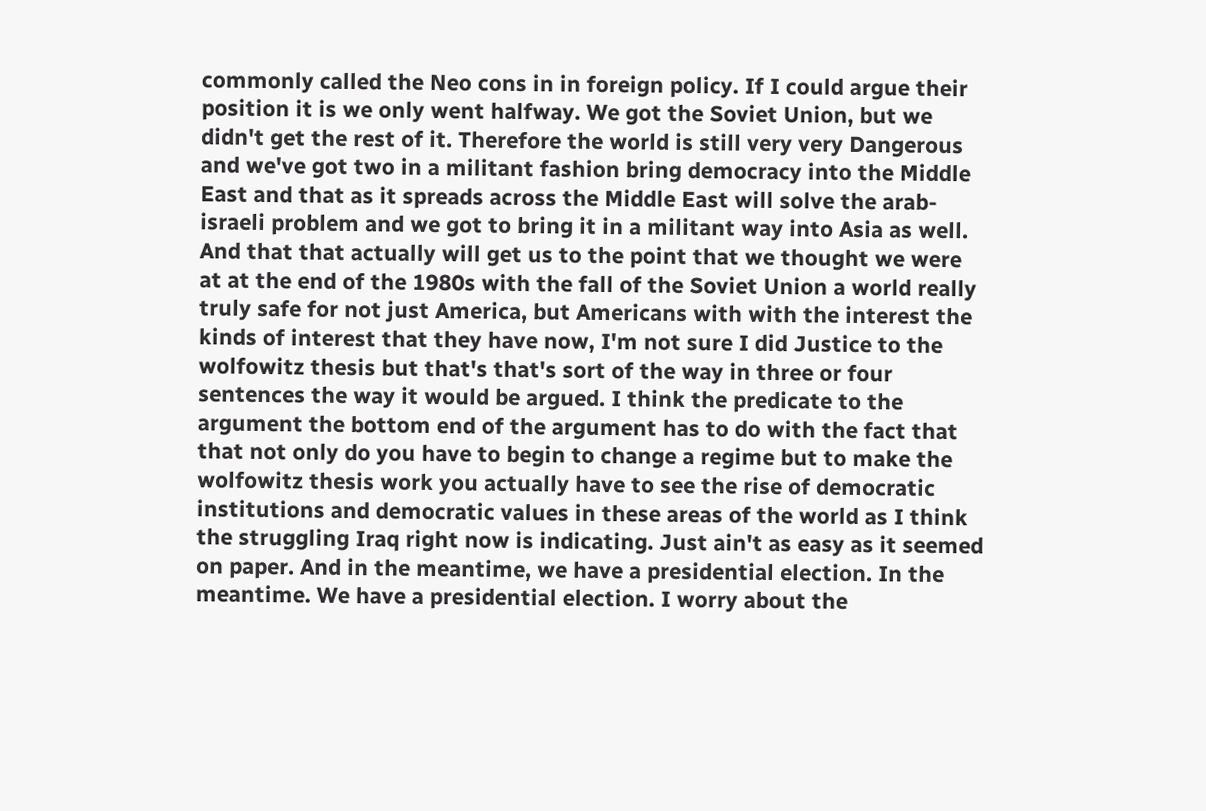commonly called the Neo cons in in foreign policy. If I could argue their position it is we only went halfway. We got the Soviet Union, but we didn't get the rest of it. Therefore the world is still very very Dangerous and we've got two in a militant fashion bring democracy into the Middle East and that as it spreads across the Middle East will solve the arab-israeli problem and we got to bring it in a militant way into Asia as well. And that that actually will get us to the point that we thought we were at at the end of the 1980s with the fall of the Soviet Union a world really truly safe for not just America, but Americans with with the interest the kinds of interest that they have now, I'm not sure I did Justice to the wolfowitz thesis but that's that's sort of the way in three or four sentences the way it would be argued. I think the predicate to the argument the bottom end of the argument has to do with the fact that that not only do you have to begin to change a regime but to make the wolfowitz thesis work you actually have to see the rise of democratic institutions and democratic values in these areas of the world as I think the struggling Iraq right now is indicating. Just ain't as easy as it seemed on paper. And in the meantime, we have a presidential election. In the meantime. We have a presidential election. I worry about the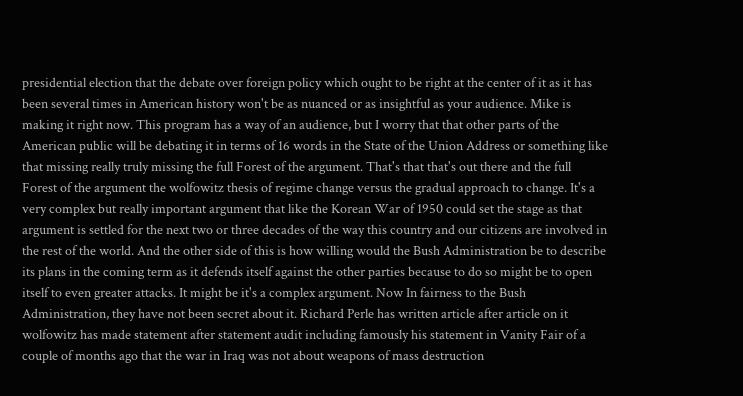presidential election that the debate over foreign policy which ought to be right at the center of it as it has been several times in American history won't be as nuanced or as insightful as your audience. Mike is making it right now. This program has a way of an audience, but I worry that that other parts of the American public will be debating it in terms of 16 words in the State of the Union Address or something like that missing really truly missing the full Forest of the argument. That's that that's out there and the full Forest of the argument the wolfowitz thesis of regime change versus the gradual approach to change. It's a very complex but really important argument that like the Korean War of 1950 could set the stage as that argument is settled for the next two or three decades of the way this country and our citizens are involved in the rest of the world. And the other side of this is how willing would the Bush Administration be to describe its plans in the coming term as it defends itself against the other parties because to do so might be to open itself to even greater attacks. It might be it's a complex argument. Now In fairness to the Bush Administration, they have not been secret about it. Richard Perle has written article after article on it wolfowitz has made statement after statement audit including famously his statement in Vanity Fair of a couple of months ago that the war in Iraq was not about weapons of mass destruction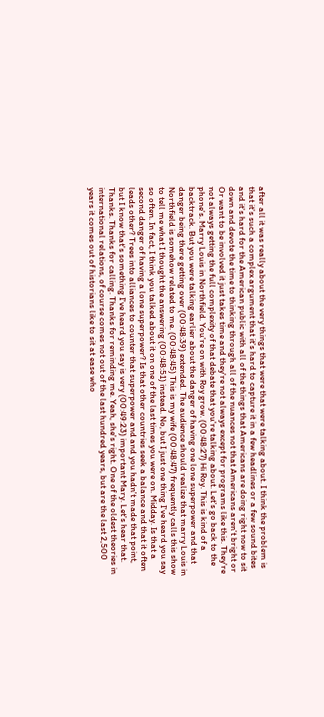after all it was really about the very things that were that were talking about. I think the problem is that it's such a complex argument that it's hard to capture it in a few headlines or a few sound bites and it's hard for the American public with all of the things that Americans are doing right now to sit down and devote the time to thinking through all of the nuances not that Americans aren't bright or Or want to be involved it just takes time and they're not always except for programs like this. They're not always getting the full complexity of that debate that you're talking about. Let's go back to the phone's. Marry Louis in Northfield. You're on with Roy grow. (00:48:27) Hi Roy. This is kind of a backtrack. But you were talking earlier about the danger of having one lone superpower and that danger being there getting over (00:48:39) extended. The audience should realize that marry Louis in Northfield is somehow related to me. (00:48:45) This is my wife (00:48:47) frequently calls this show to tell me what I thought the answering (00:48:51) instead. No, but I just one thing I've heard you say so often. In fact, I think you talked about it on one of the last times you were on. Midday. Is that a second danger of having a lone superpower? Is that other countries seek a balance and that it often leads other? Trees into alliances to counter that superpower and and you hadn't made that point, but I know that's something I've heard you say is very (00:49:23) important Mary. Let's hear that. Thanks. Thanks for calling. Thanks for reminding me. Yeah, she's right. One of the oldest theories in international relations, of course comes not out of the last hundred years, but are the last 2,500 years it comes out of historians like to sit at ease who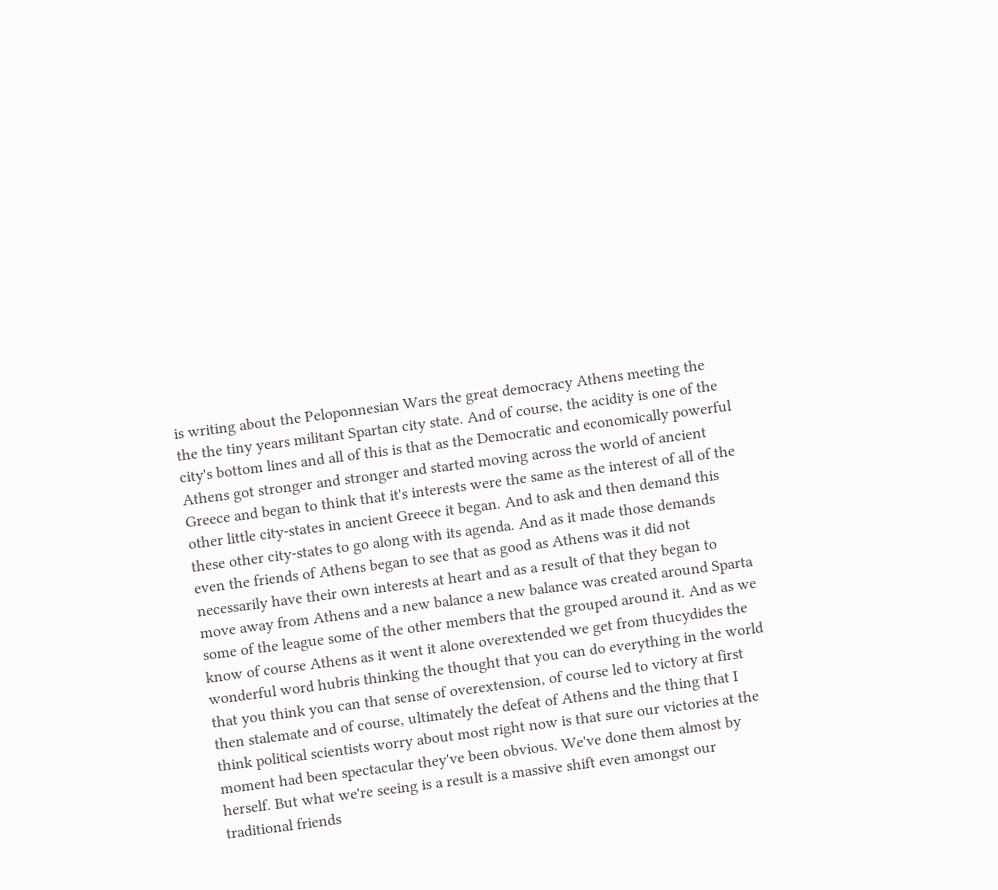is writing about the Peloponnesian Wars the great democracy Athens meeting the the the tiny years militant Spartan city state. And of course, the acidity is one of the city's bottom lines and all of this is that as the Democratic and economically powerful Athens got stronger and stronger and started moving across the world of ancient Greece and began to think that it's interests were the same as the interest of all of the other little city-states in ancient Greece it began. And to ask and then demand this these other city-states to go along with its agenda. And as it made those demands even the friends of Athens began to see that as good as Athens was it did not necessarily have their own interests at heart and as a result of that they began to move away from Athens and a new balance a new balance was created around Sparta some of the league some of the other members that the grouped around it. And as we know of course Athens as it went it alone overextended we get from thucydides the wonderful word hubris thinking the thought that you can do everything in the world that you think you can that sense of overextension, of course led to victory at first then stalemate and of course, ultimately the defeat of Athens and the thing that I think political scientists worry about most right now is that sure our victories at the moment had been spectacular they've been obvious. We've done them almost by herself. But what we're seeing is a result is a massive shift even amongst our traditional friends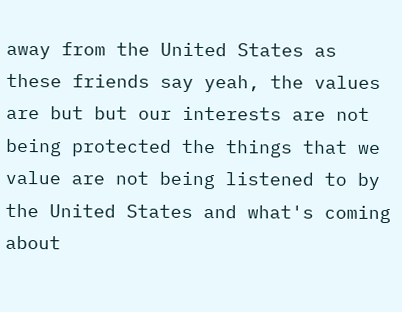away from the United States as these friends say yeah, the values are but but our interests are not being protected the things that we value are not being listened to by the United States and what's coming about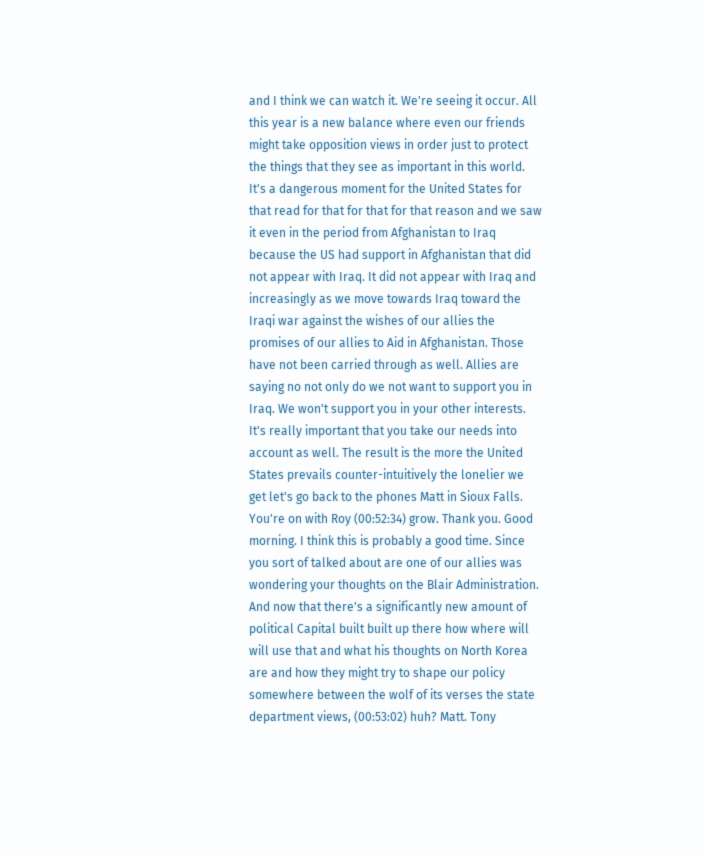and I think we can watch it. We're seeing it occur. All this year is a new balance where even our friends might take opposition views in order just to protect the things that they see as important in this world. It's a dangerous moment for the United States for that read for that for that for that reason and we saw it even in the period from Afghanistan to Iraq because the US had support in Afghanistan that did not appear with Iraq. It did not appear with Iraq and increasingly as we move towards Iraq toward the Iraqi war against the wishes of our allies the promises of our allies to Aid in Afghanistan. Those have not been carried through as well. Allies are saying no not only do we not want to support you in Iraq. We won't support you in your other interests. It's really important that you take our needs into account as well. The result is the more the United States prevails counter-intuitively the lonelier we get let's go back to the phones Matt in Sioux Falls. You're on with Roy (00:52:34) grow. Thank you. Good morning. I think this is probably a good time. Since you sort of talked about are one of our allies was wondering your thoughts on the Blair Administration. And now that there's a significantly new amount of political Capital built built up there how where will will use that and what his thoughts on North Korea are and how they might try to shape our policy somewhere between the wolf of its verses the state department views, (00:53:02) huh? Matt. Tony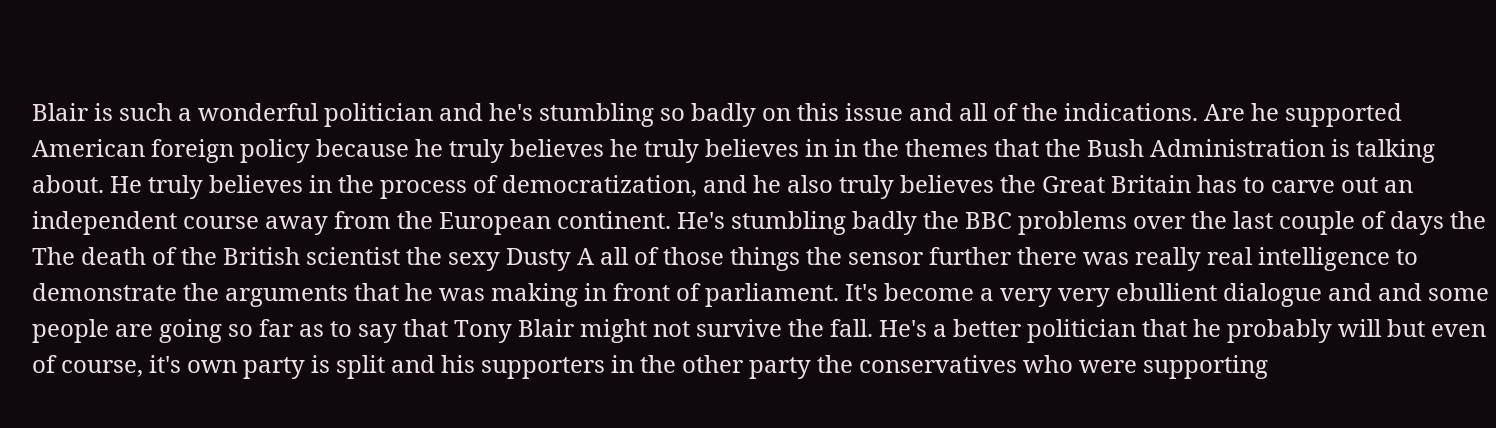Blair is such a wonderful politician and he's stumbling so badly on this issue and all of the indications. Are he supported American foreign policy because he truly believes he truly believes in in the themes that the Bush Administration is talking about. He truly believes in the process of democratization, and he also truly believes the Great Britain has to carve out an independent course away from the European continent. He's stumbling badly the BBC problems over the last couple of days the The death of the British scientist the sexy Dusty A all of those things the sensor further there was really real intelligence to demonstrate the arguments that he was making in front of parliament. It's become a very very ebullient dialogue and and some people are going so far as to say that Tony Blair might not survive the fall. He's a better politician that he probably will but even of course, it's own party is split and his supporters in the other party the conservatives who were supporting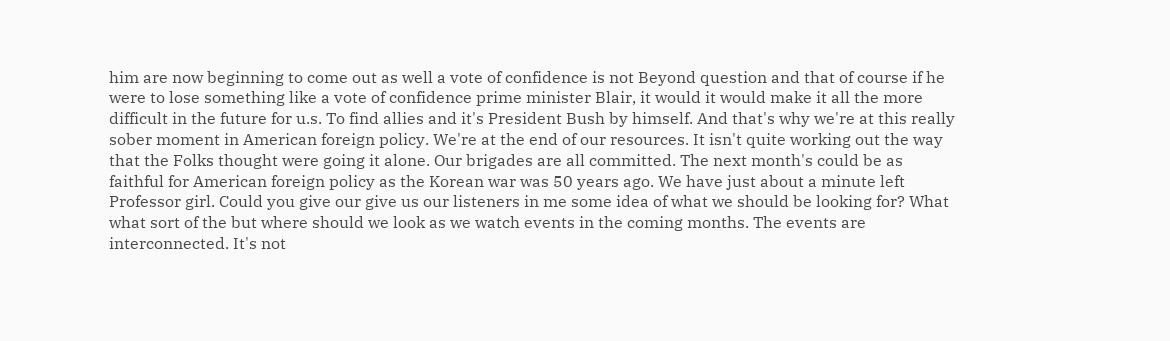him are now beginning to come out as well a vote of confidence is not Beyond question and that of course if he were to lose something like a vote of confidence prime minister Blair, it would it would make it all the more difficult in the future for u.s. To find allies and it's President Bush by himself. And that's why we're at this really sober moment in American foreign policy. We're at the end of our resources. It isn't quite working out the way that the Folks thought were going it alone. Our brigades are all committed. The next month's could be as faithful for American foreign policy as the Korean war was 50 years ago. We have just about a minute left Professor girl. Could you give our give us our listeners in me some idea of what we should be looking for? What what sort of the but where should we look as we watch events in the coming months. The events are interconnected. It's not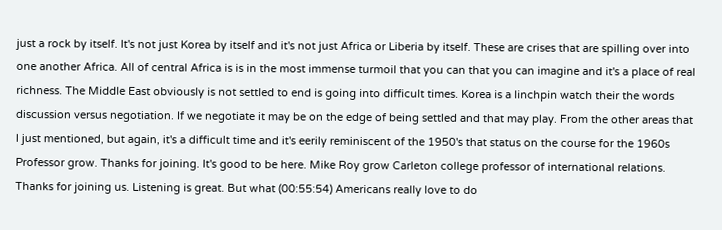just a rock by itself. It's not just Korea by itself and it's not just Africa or Liberia by itself. These are crises that are spilling over into one another Africa. All of central Africa is is in the most immense turmoil that you can that you can imagine and it's a place of real richness. The Middle East obviously is not settled to end is going into difficult times. Korea is a linchpin watch their the words discussion versus negotiation. If we negotiate it may be on the edge of being settled and that may play. From the other areas that I just mentioned, but again, it's a difficult time and it's eerily reminiscent of the 1950's that status on the course for the 1960s Professor grow. Thanks for joining. It's good to be here. Mike Roy grow Carleton college professor of international relations. Thanks for joining us. Listening is great. But what (00:55:54) Americans really love to do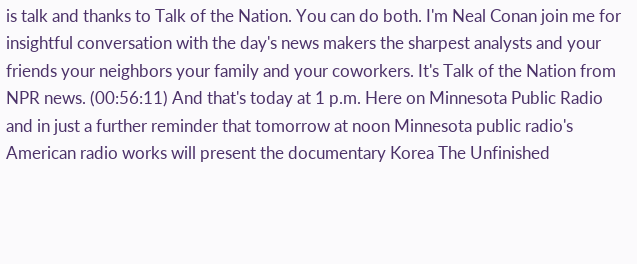is talk and thanks to Talk of the Nation. You can do both. I'm Neal Conan join me for insightful conversation with the day's news makers the sharpest analysts and your friends your neighbors your family and your coworkers. It's Talk of the Nation from NPR news. (00:56:11) And that's today at 1 p.m. Here on Minnesota Public Radio and in just a further reminder that tomorrow at noon Minnesota public radio's American radio works will present the documentary Korea The Unfinished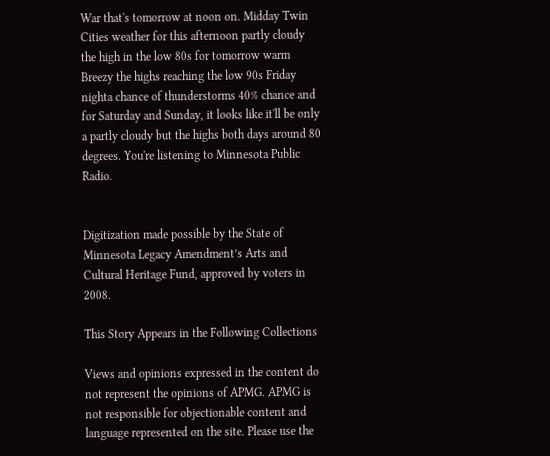War that's tomorrow at noon on. Midday Twin Cities weather for this afternoon partly cloudy the high in the low 80s for tomorrow warm Breezy the highs reaching the low 90s Friday nighta chance of thunderstorms 40% chance and for Saturday and Sunday, it looks like it'll be only a partly cloudy but the highs both days around 80 degrees. You're listening to Minnesota Public Radio.


Digitization made possible by the State of Minnesota Legacy Amendment’s Arts and Cultural Heritage Fund, approved by voters in 2008.

This Story Appears in the Following Collections

Views and opinions expressed in the content do not represent the opinions of APMG. APMG is not responsible for objectionable content and language represented on the site. Please use the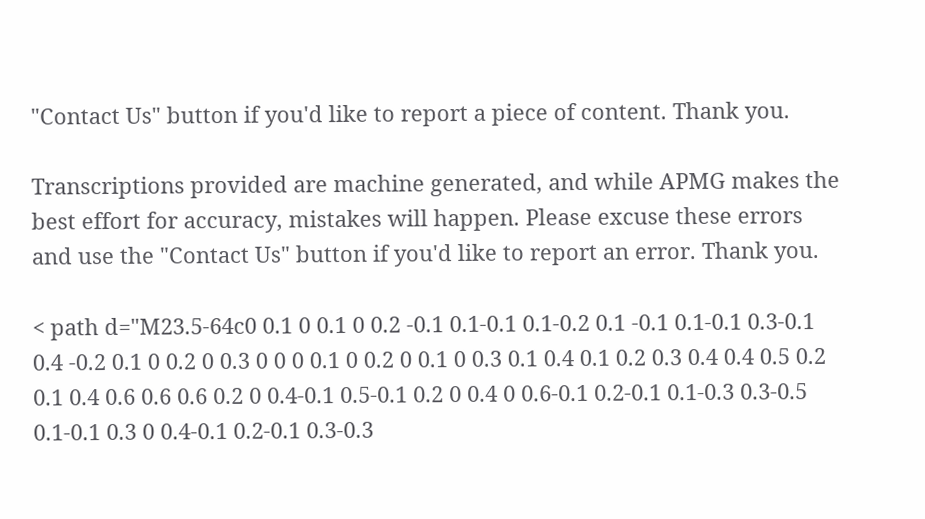"Contact Us" button if you'd like to report a piece of content. Thank you.

Transcriptions provided are machine generated, and while APMG makes the best effort for accuracy, mistakes will happen. Please excuse these errors and use the "Contact Us" button if you'd like to report an error. Thank you.

< path d="M23.5-64c0 0.1 0 0.1 0 0.2 -0.1 0.1-0.1 0.1-0.2 0.1 -0.1 0.1-0.1 0.3-0.1 0.4 -0.2 0.1 0 0.2 0 0.3 0 0 0 0.1 0 0.2 0 0.1 0 0.3 0.1 0.4 0.1 0.2 0.3 0.4 0.4 0.5 0.2 0.1 0.4 0.6 0.6 0.6 0.2 0 0.4-0.1 0.5-0.1 0.2 0 0.4 0 0.6-0.1 0.2-0.1 0.1-0.3 0.3-0.5 0.1-0.1 0.3 0 0.4-0.1 0.2-0.1 0.3-0.3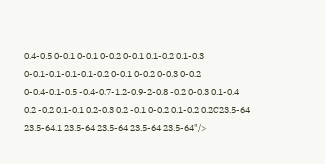0.4-0.5 0-0.1 0-0.1 0-0.2 0-0.1 0.1-0.2 0.1-0.3 0-0.1-0.1-0.1-0.1-0.2 0-0.1 0-0.2 0-0.3 0-0.2 0-0.4-0.1-0.5 -0.4-0.7-1.2-0.9-2-0.8 -0.2 0-0.3 0.1-0.4 0.2 -0.2 0.1-0.1 0.2-0.3 0.2 -0.1 0-0.2 0.1-0.2 0.2C23.5-64 23.5-64.1 23.5-64 23.5-64 23.5-64 23.5-64"/>